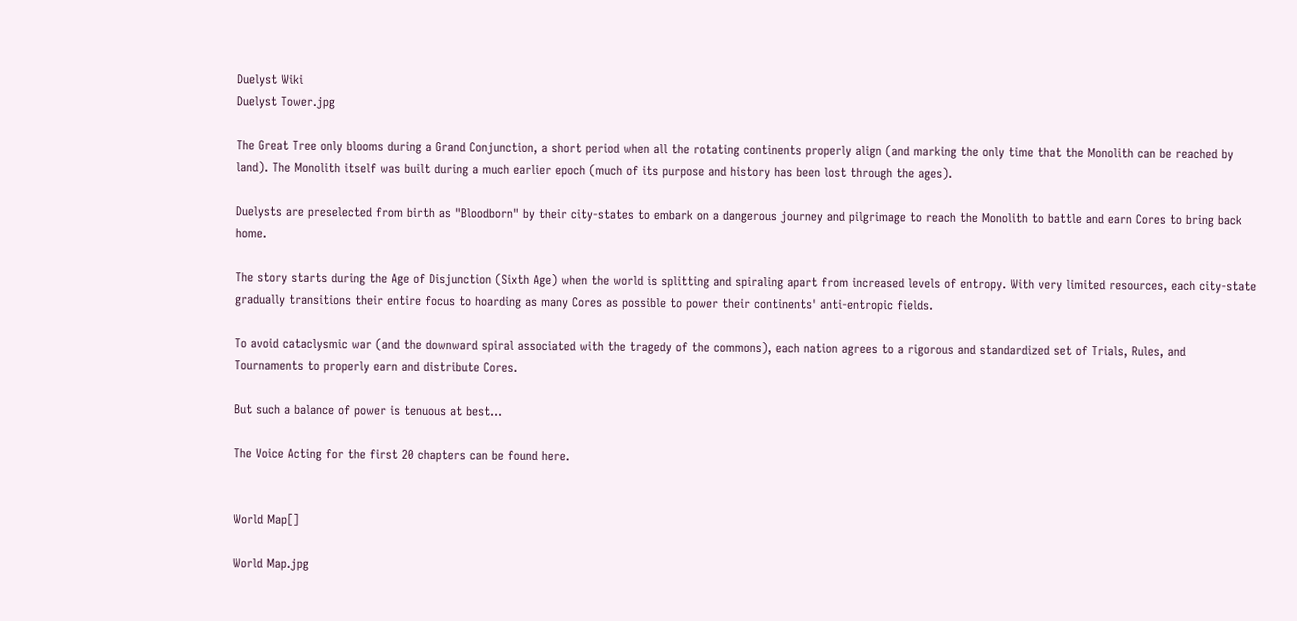Duelyst Wiki
Duelyst Tower.jpg

The Great Tree only blooms during a Grand Conjunction, a short period when all the rotating continents properly align (and marking the only time that the Monolith can be reached by land). The Monolith itself was built during a much earlier epoch (much of its purpose and history has been lost through the ages).

Duelysts are preselected from birth as "Bloodborn" by their city-states to embark on a dangerous journey and pilgrimage to reach the Monolith to battle and earn Cores to bring back home.

The story starts during the Age of Disjunction (Sixth Age) when the world is splitting and spiraling apart from increased levels of entropy. With very limited resources, each city-state gradually transitions their entire focus to hoarding as many Cores as possible to power their continents' anti-entropic fields.

To avoid cataclysmic war (and the downward spiral associated with the tragedy of the commons), each nation agrees to a rigorous and standardized set of Trials, Rules, and Tournaments to properly earn and distribute Cores.

But such a balance of power is tenuous at best...

The Voice Acting for the first 20 chapters can be found here.


World Map[]

World Map.jpg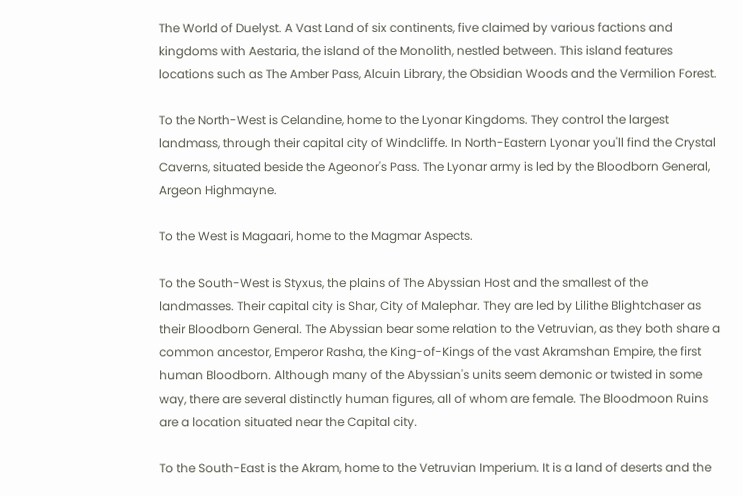The World of Duelyst. A Vast Land of six continents, five claimed by various factions and kingdoms with Aestaria, the island of the Monolith, nestled between. This island features locations such as The Amber Pass, Alcuin Library, the Obsidian Woods and the Vermilion Forest.

To the North-West is Celandine, home to the Lyonar Kingdoms. They control the largest landmass, through their capital city of Windcliffe. In North-Eastern Lyonar you'll find the Crystal Caverns, situated beside the Ageonor's Pass. The Lyonar army is led by the Bloodborn General, Argeon Highmayne.

To the West is Magaari, home to the Magmar Aspects.

To the South-West is Styxus, the plains of The Abyssian Host and the smallest of the landmasses. Their capital city is Shar, City of Malephar. They are led by Lilithe Blightchaser as their Bloodborn General. The Abyssian bear some relation to the Vetruvian, as they both share a common ancestor, Emperor Rasha, the King-of-Kings of the vast Akramshan Empire, the first human Bloodborn. Although many of the Abyssian's units seem demonic or twisted in some way, there are several distinctly human figures, all of whom are female. The Bloodmoon Ruins are a location situated near the Capital city.

To the South-East is the Akram, home to the Vetruvian Imperium. It is a land of deserts and the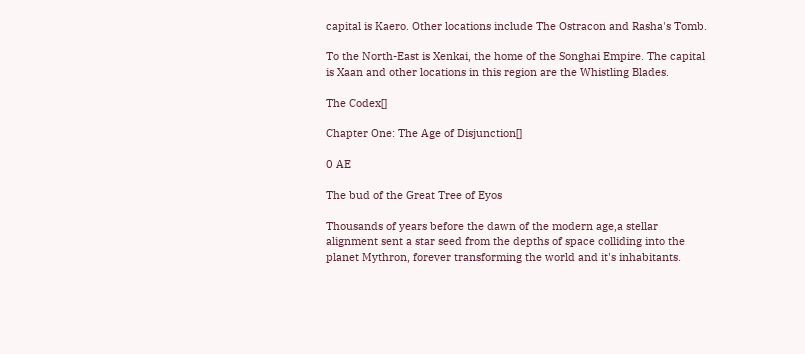capital is Kaero. Other locations include The Ostracon and Rasha's Tomb.

To the North-East is Xenkai, the home of the Songhai Empire. The capital is Xaan and other locations in this region are the Whistling Blades.

The Codex[]

Chapter One: The Age of Disjunction[]

0 AE

The bud of the Great Tree of Eyos

Thousands of years before the dawn of the modern age,a stellar alignment sent a star seed from the depths of space colliding into the planet Mythron, forever transforming the world and it's inhabitants.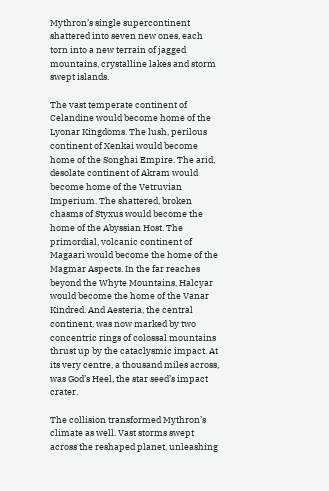Mythron’s single supercontinent shattered into seven new ones, each torn into a new terrain of jagged mountains, crystalline lakes and storm swept islands.

The vast temperate continent of Celandine would become home of the Lyonar Kingdoms. The lush, perilous continent of Xenkai would become home of the Songhai Empire. The arid, desolate continent of Akram would become home of the Vetruvian Imperium. The shattered, broken chasms of Styxus would become the home of the Abyssian Host. The primordial, volcanic continent of Magaari would become the home of the Magmar Aspects. In the far reaches beyond the Whyte Mountains, Halcyar would become the home of the Vanar Kindred. And Aesteria, the central continent, was now marked by two concentric rings of colossal mountains thrust up by the cataclysmic impact. At its very centre, a thousand miles across, was God’s Heel, the star seed’s impact crater.

The collision transformed Mythron’s climate as well. Vast storms swept across the reshaped planet, unleashing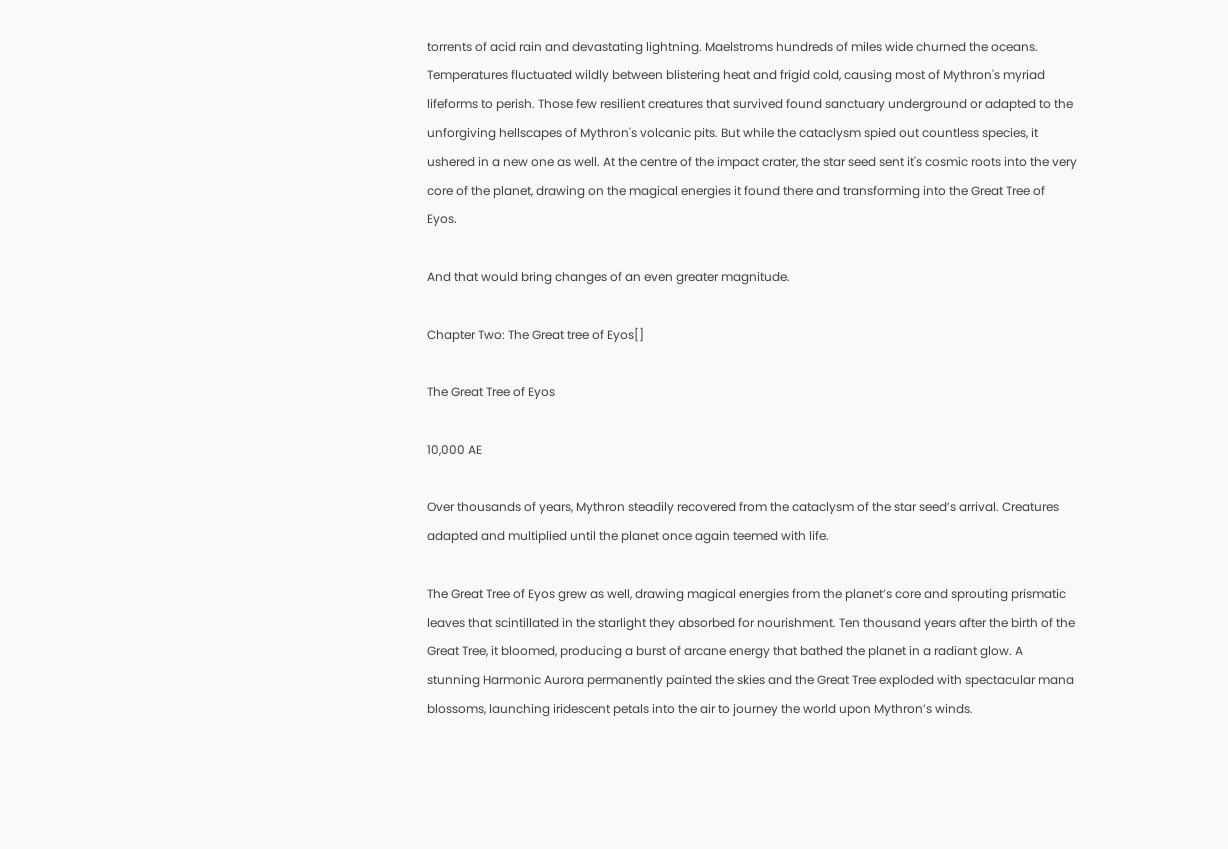torrents of acid rain and devastating lightning. Maelstroms hundreds of miles wide churned the oceans. Temperatures fluctuated wildly between blistering heat and frigid cold, causing most of Mythron's myriad lifeforms to perish. Those few resilient creatures that survived found sanctuary underground or adapted to the unforgiving hellscapes of Mythron's volcanic pits. But while the cataclysm spied out countless species, it ushered in a new one as well. At the centre of the impact crater, the star seed sent it's cosmic roots into the very core of the planet, drawing on the magical energies it found there and transforming into the Great Tree of Eyos.

And that would bring changes of an even greater magnitude.

Chapter Two: The Great tree of Eyos[]

The Great Tree of Eyos

10,000 AE

Over thousands of years, Mythron steadily recovered from the cataclysm of the star seed’s arrival. Creatures adapted and multiplied until the planet once again teemed with life.

The Great Tree of Eyos grew as well, drawing magical energies from the planet’s core and sprouting prismatic leaves that scintillated in the starlight they absorbed for nourishment. Ten thousand years after the birth of the Great Tree, it bloomed, producing a burst of arcane energy that bathed the planet in a radiant glow. A stunning Harmonic Aurora permanently painted the skies and the Great Tree exploded with spectacular mana blossoms, launching iridescent petals into the air to journey the world upon Mythron’s winds.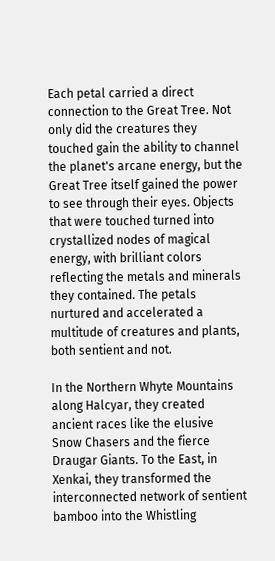Each petal carried a direct connection to the Great Tree. Not only did the creatures they touched gain the ability to channel the planet's arcane energy, but the Great Tree itself gained the power to see through their eyes. Objects that were touched turned into crystallized nodes of magical energy, with brilliant colors reflecting the metals and minerals they contained. The petals nurtured and accelerated a multitude of creatures and plants, both sentient and not.

In the Northern Whyte Mountains along Halcyar, they created ancient races like the elusive Snow Chasers and the fierce Draugar Giants. To the East, in Xenkai, they transformed the interconnected network of sentient bamboo into the Whistling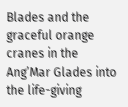Blades and the graceful orange cranes in the Ang’Mar Glades into the life-giving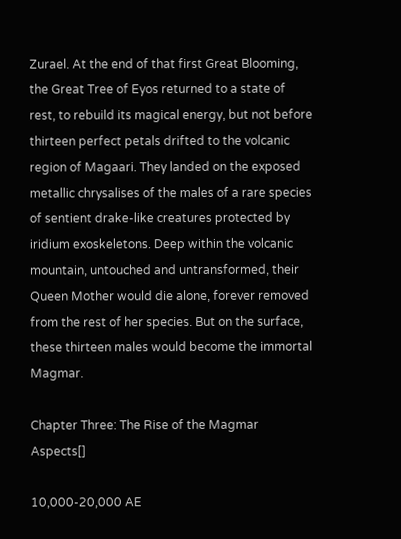Zurael. At the end of that first Great Blooming, the Great Tree of Eyos returned to a state of rest, to rebuild its magical energy, but not before thirteen perfect petals drifted to the volcanic region of Magaari. They landed on the exposed metallic chrysalises of the males of a rare species of sentient drake-like creatures protected by iridium exoskeletons. Deep within the volcanic mountain, untouched and untransformed, their Queen Mother would die alone, forever removed from the rest of her species. But on the surface, these thirteen males would become the immortal Magmar.

Chapter Three: The Rise of the Magmar Aspects[]

10,000-20,000 AE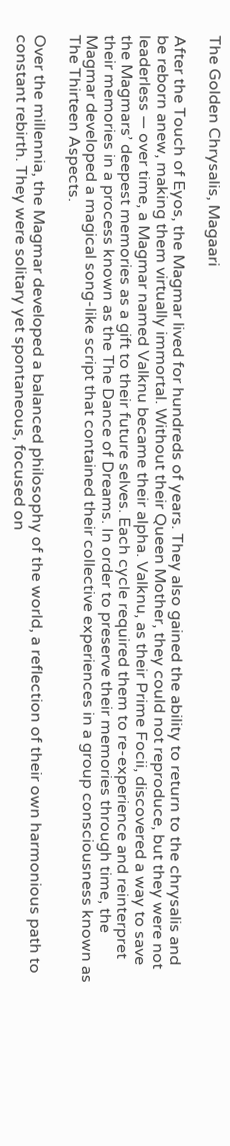The Golden Chrysalis, Magaari

After the Touch of Eyos, the Magmar lived for hundreds of years. They also gained the ability to return to the chrysalis and be reborn anew, making them virtually immortal. Without their Queen Mother, they could not reproduce, but they were not leaderless — over time, a Magmar named Valknu became their alpha. Valknu, as their Prime Focii, discovered a way to save the Magmars’ deepest memories as a gift to their future selves. Each cycle required them to re-experience and reinterpret their memories in a process known as the The Dance of Dreams. In order to preserve their memories through time, the Magmar developed a magical song-like script that contained their collective experiences in a group consciousness known as The Thirteen Aspects.

Over the millennia, the Magmar developed a balanced philosophy of the world, a reflection of their own harmonious path to constant rebirth. They were solitary yet spontaneous, focused on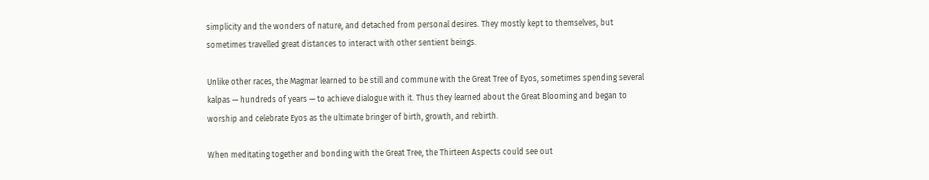simplicity and the wonders of nature, and detached from personal desires. They mostly kept to themselves, but sometimes travelled great distances to interact with other sentient beings.

Unlike other races, the Magmar learned to be still and commune with the Great Tree of Eyos, sometimes spending several kalpas — hundreds of years — to achieve dialogue with it. Thus they learned about the Great Blooming and began to worship and celebrate Eyos as the ultimate bringer of birth, growth, and rebirth.

When meditating together and bonding with the Great Tree, the Thirteen Aspects could see out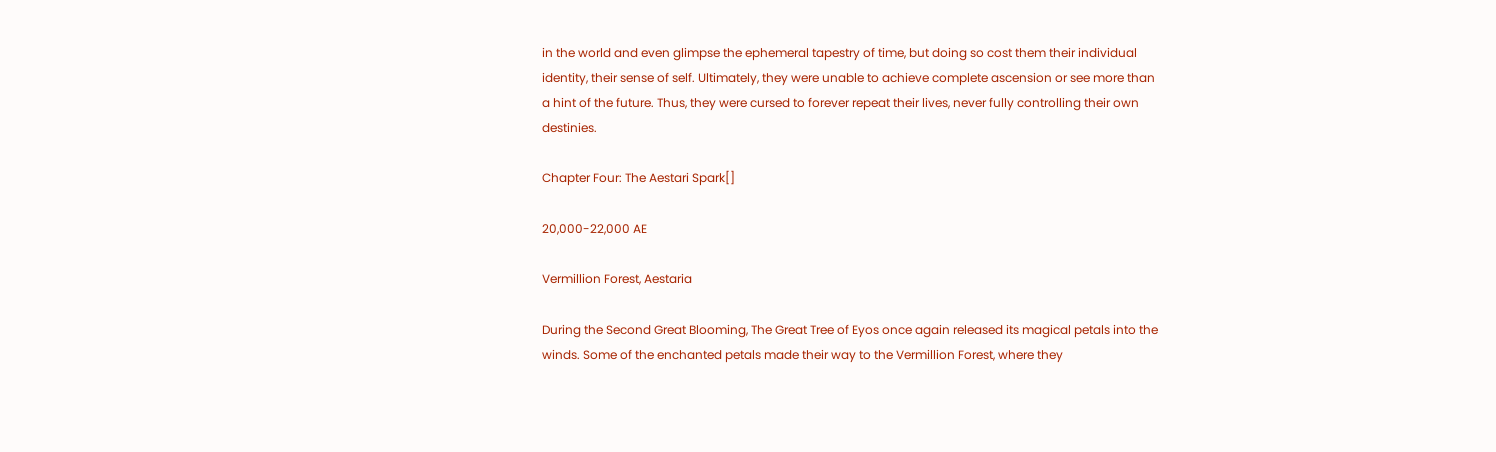in the world and even glimpse the ephemeral tapestry of time, but doing so cost them their individual identity, their sense of self. Ultimately, they were unable to achieve complete ascension or see more than a hint of the future. Thus, they were cursed to forever repeat their lives, never fully controlling their own destinies.

Chapter Four: The Aestari Spark[]

20,000-22,000 AE

Vermillion Forest, Aestaria

During the Second Great Blooming, The Great Tree of Eyos once again released its magical petals into the winds. Some of the enchanted petals made their way to the Vermillion Forest, where they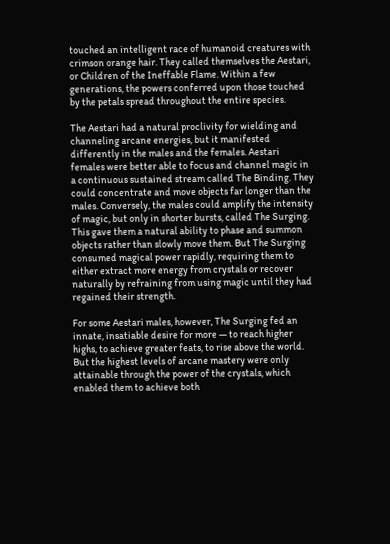touched an intelligent race of humanoid creatures with crimson orange hair. They called themselves the Aestari, or Children of the Ineffable Flame. Within a few generations, the powers conferred upon those touched by the petals spread throughout the entire species.

The Aestari had a natural proclivity for wielding and channeling arcane energies, but it manifested differently in the males and the females. Aestari females were better able to focus and channel magic in a continuous sustained stream called The Binding. They could concentrate and move objects far longer than the males. Conversely, the males could amplify the intensity of magic, but only in shorter bursts, called The Surging. This gave them a natural ability to phase and summon objects rather than slowly move them. But The Surging consumed magical power rapidly, requiring them to either extract more energy from crystals or recover naturally by refraining from using magic until they had regained their strength.

For some Aestari males, however, The Surging fed an innate, insatiable desire for more — to reach higher highs, to achieve greater feats, to rise above the world. But the highest levels of arcane mastery were only attainable through the power of the crystals, which enabled them to achieve both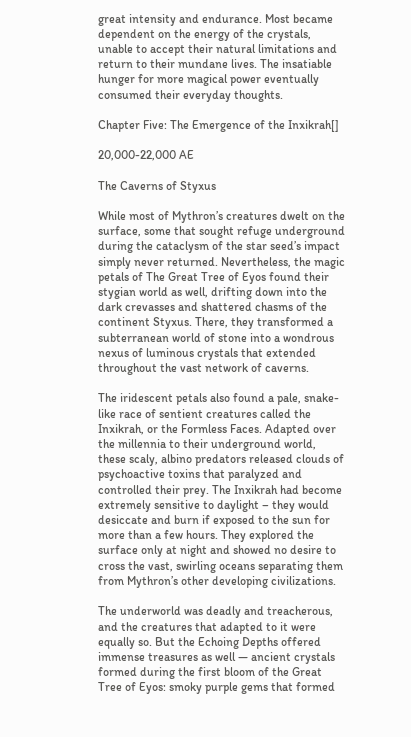great intensity and endurance. Most became dependent on the energy of the crystals, unable to accept their natural limitations and return to their mundane lives. The insatiable hunger for more magical power eventually consumed their everyday thoughts.

Chapter Five: The Emergence of the Inxikrah[]

20,000-22,000 AE

The Caverns of Styxus

While most of Mythron’s creatures dwelt on the surface, some that sought refuge underground during the cataclysm of the star seed’s impact simply never returned. Nevertheless, the magic petals of The Great Tree of Eyos found their stygian world as well, drifting down into the dark crevasses and shattered chasms of the continent Styxus. There, they transformed a subterranean world of stone into a wondrous nexus of luminous crystals that extended throughout the vast network of caverns.

The iridescent petals also found a pale, snake-like race of sentient creatures called the Inxikrah, or the Formless Faces. Adapted over the millennia to their underground world, these scaly, albino predators released clouds of psychoactive toxins that paralyzed and controlled their prey. The Inxikrah had become extremely sensitive to daylight – they would desiccate and burn if exposed to the sun for more than a few hours. They explored the surface only at night and showed no desire to cross the vast, swirling oceans separating them from Mythron’s other developing civilizations.

The underworld was deadly and treacherous, and the creatures that adapted to it were equally so. But the Echoing Depths offered immense treasures as well — ancient crystals formed during the first bloom of the Great Tree of Eyos: smoky purple gems that formed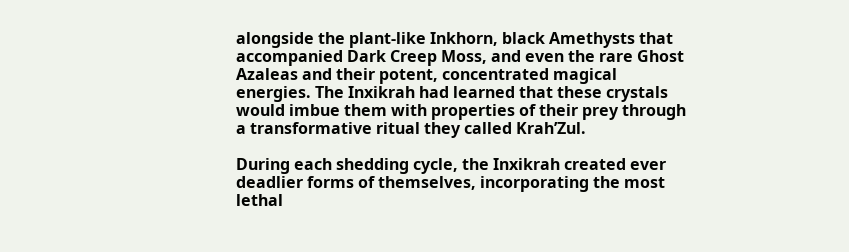alongside the plant-like Inkhorn, black Amethysts that accompanied Dark Creep Moss, and even the rare Ghost Azaleas and their potent, concentrated magical energies. The Inxikrah had learned that these crystals would imbue them with properties of their prey through a transformative ritual they called Krah’Zul.

During each shedding cycle, the Inxikrah created ever deadlier forms of themselves, incorporating the most lethal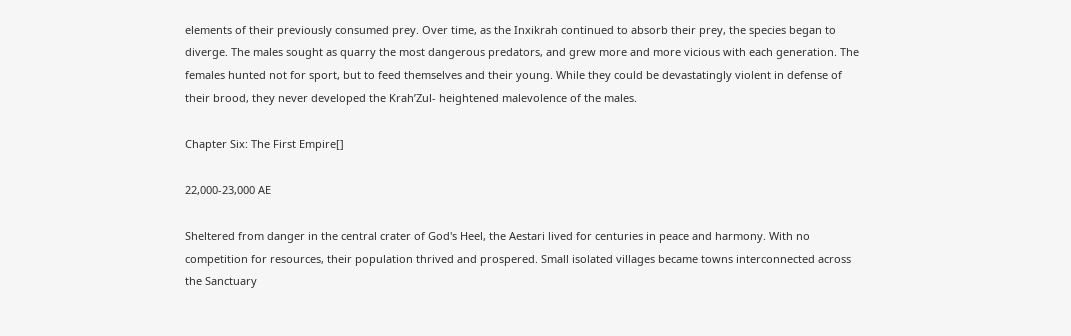elements of their previously consumed prey. Over time, as the Inxikrah continued to absorb their prey, the species began to diverge. The males sought as quarry the most dangerous predators, and grew more and more vicious with each generation. The females hunted not for sport, but to feed themselves and their young. While they could be devastatingly violent in defense of their brood, they never developed the Krah’Zul- heightened malevolence of the males.

Chapter Six: The First Empire[]

22,000-23,000 AE

Sheltered from danger in the central crater of God's Heel, the Aestari lived for centuries in peace and harmony. With no competition for resources, their population thrived and prospered. Small isolated villages became towns interconnected across the Sanctuary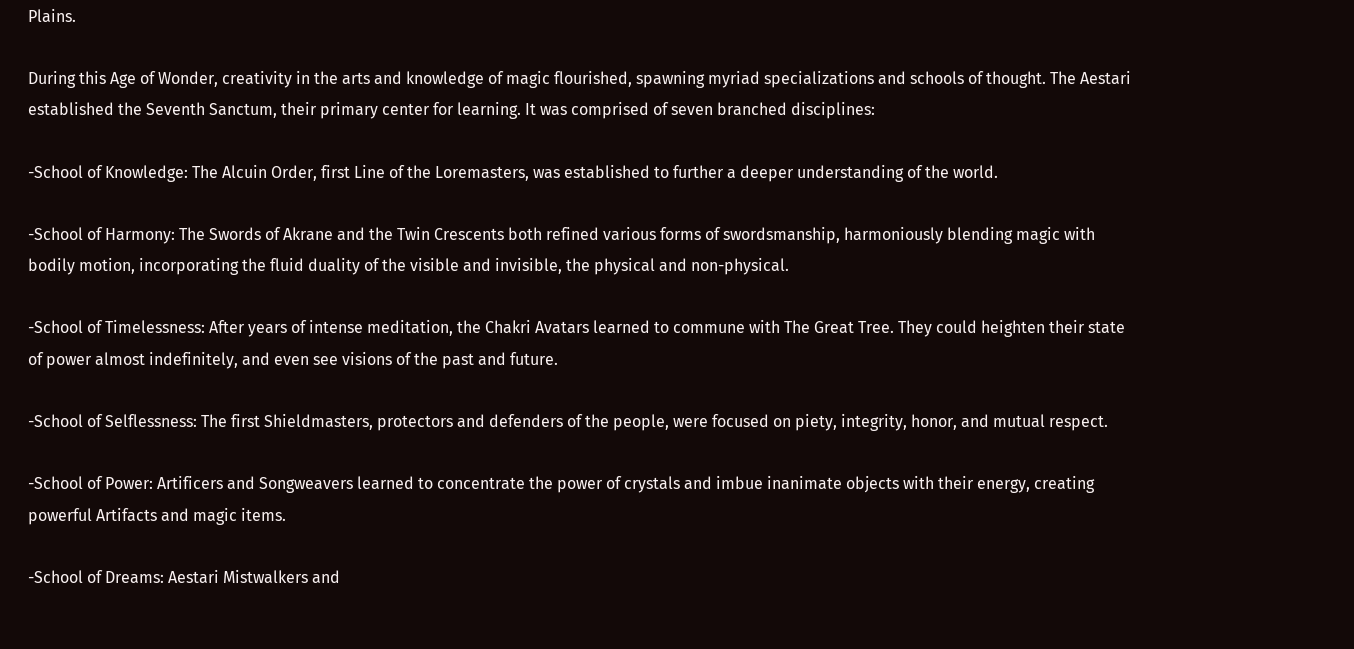Plains.

During this Age of Wonder, creativity in the arts and knowledge of magic flourished, spawning myriad specializations and schools of thought. The Aestari established the Seventh Sanctum, their primary center for learning. It was comprised of seven branched disciplines:

-School of Knowledge: The Alcuin Order, first Line of the Loremasters, was established to further a deeper understanding of the world.

-School of Harmony: The Swords of Akrane and the Twin Crescents both refined various forms of swordsmanship, harmoniously blending magic with bodily motion, incorporating the fluid duality of the visible and invisible, the physical and non-physical.

-School of Timelessness: After years of intense meditation, the Chakri Avatars learned to commune with The Great Tree. They could heighten their state of power almost indefinitely, and even see visions of the past and future.

-School of Selflessness: The first Shieldmasters, protectors and defenders of the people, were focused on piety, integrity, honor, and mutual respect.

-School of Power: Artificers and Songweavers learned to concentrate the power of crystals and imbue inanimate objects with their energy, creating powerful Artifacts and magic items.

-School of Dreams: Aestari Mistwalkers and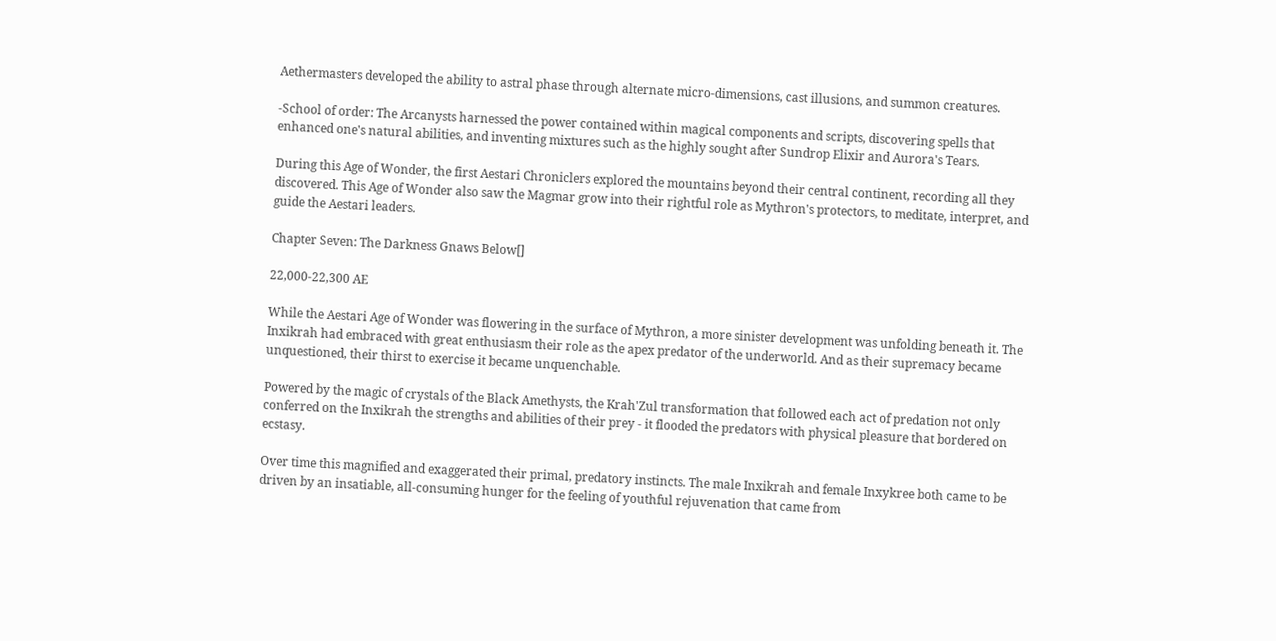Aethermasters developed the ability to astral phase through alternate micro-dimensions, cast illusions, and summon creatures.

-School of order: The Arcanysts harnessed the power contained within magical components and scripts, discovering spells that enhanced one's natural abilities, and inventing mixtures such as the highly sought after Sundrop Elixir and Aurora's Tears.

During this Age of Wonder, the first Aestari Chroniclers explored the mountains beyond their central continent, recording all they discovered. This Age of Wonder also saw the Magmar grow into their rightful role as Mythron's protectors, to meditate, interpret, and guide the Aestari leaders.

Chapter Seven: The Darkness Gnaws Below[]

22,000-22,300 AE

While the Aestari Age of Wonder was flowering in the surface of Mythron, a more sinister development was unfolding beneath it. The Inxikrah had embraced with great enthusiasm their role as the apex predator of the underworld. And as their supremacy became unquestioned, their thirst to exercise it became unquenchable.

Powered by the magic of crystals of the Black Amethysts, the Krah'Zul transformation that followed each act of predation not only conferred on the Inxikrah the strengths and abilities of their prey - it flooded the predators with physical pleasure that bordered on ecstasy.

Over time this magnified and exaggerated their primal, predatory instincts. The male Inxikrah and female Inxykree both came to be driven by an insatiable, all-consuming hunger for the feeling of youthful rejuvenation that came from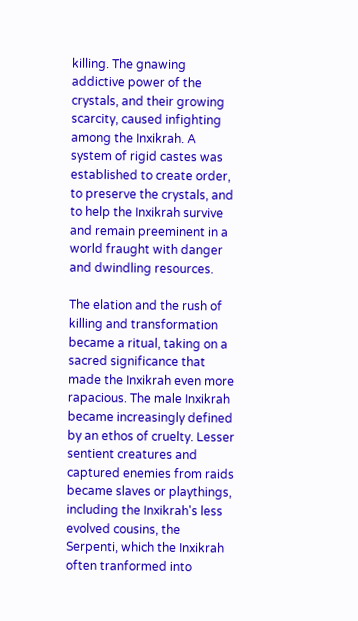killing. The gnawing addictive power of the crystals, and their growing scarcity, caused infighting among the Inxikrah. A system of rigid castes was established to create order, to preserve the crystals, and to help the Inxikrah survive and remain preeminent in a world fraught with danger and dwindling resources.

The elation and the rush of killing and transformation became a ritual, taking on a sacred significance that made the Inxikrah even more rapacious. The male Inxikrah became increasingly defined by an ethos of cruelty. Lesser sentient creatures and captured enemies from raids became slaves or playthings, including the Inxikrah's less evolved cousins, the Serpenti, which the Inxikrah often tranformed into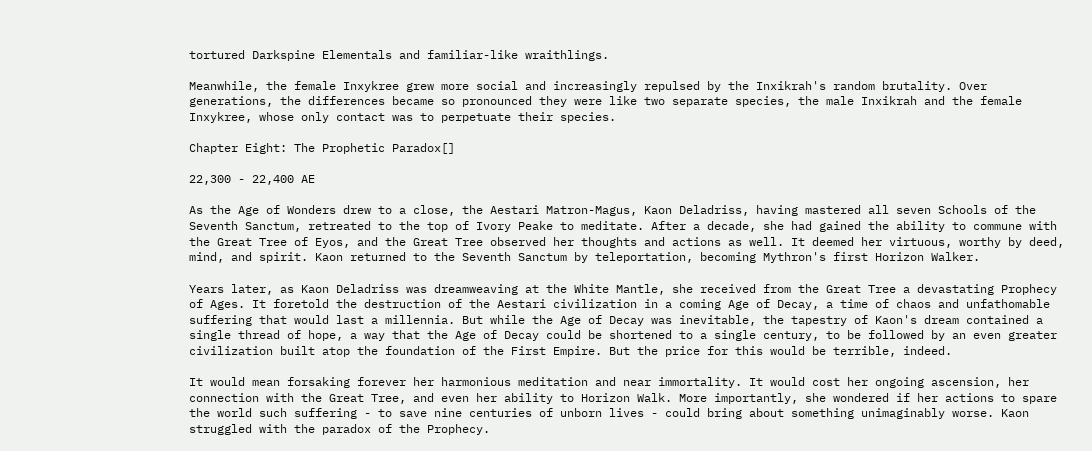tortured Darkspine Elementals and familiar-like wraithlings.

Meanwhile, the female Inxykree grew more social and increasingly repulsed by the Inxikrah's random brutality. Over generations, the differences became so pronounced they were like two separate species, the male Inxikrah and the female Inxykree, whose only contact was to perpetuate their species.

Chapter Eight: The Prophetic Paradox[]

22,300 - 22,400 AE

As the Age of Wonders drew to a close, the Aestari Matron-Magus, Kaon Deladriss, having mastered all seven Schools of the Seventh Sanctum, retreated to the top of Ivory Peake to meditate. After a decade, she had gained the ability to commune with the Great Tree of Eyos, and the Great Tree observed her thoughts and actions as well. It deemed her virtuous, worthy by deed, mind, and spirit. Kaon returned to the Seventh Sanctum by teleportation, becoming Mythron's first Horizon Walker.

Years later, as Kaon Deladriss was dreamweaving at the White Mantle, she received from the Great Tree a devastating Prophecy of Ages. It foretold the destruction of the Aestari civilization in a coming Age of Decay, a time of chaos and unfathomable suffering that would last a millennia. But while the Age of Decay was inevitable, the tapestry of Kaon's dream contained a single thread of hope, a way that the Age of Decay could be shortened to a single century, to be followed by an even greater civilization built atop the foundation of the First Empire. But the price for this would be terrible, indeed.

It would mean forsaking forever her harmonious meditation and near immortality. It would cost her ongoing ascension, her connection with the Great Tree, and even her ability to Horizon Walk. More importantly, she wondered if her actions to spare the world such suffering - to save nine centuries of unborn lives - could bring about something unimaginably worse. Kaon struggled with the paradox of the Prophecy.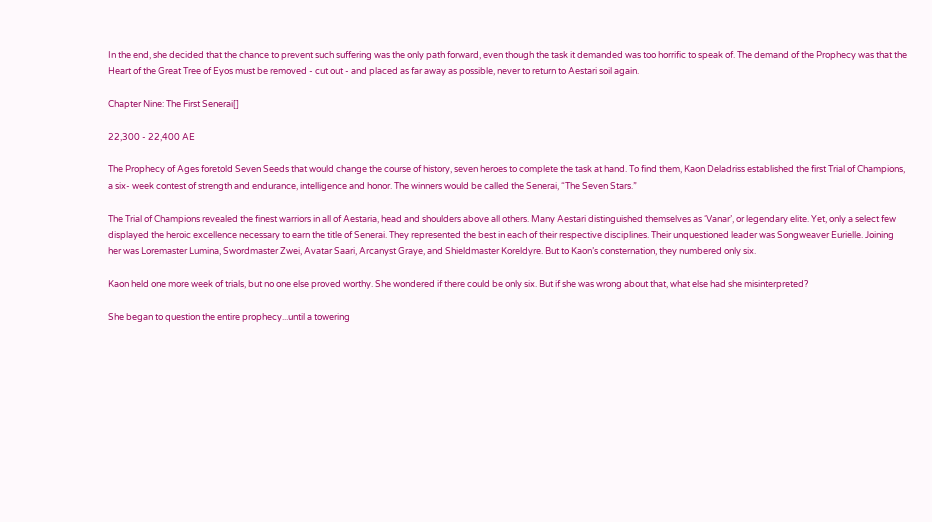In the end, she decided that the chance to prevent such suffering was the only path forward, even though the task it demanded was too horrific to speak of. The demand of the Prophecy was that the Heart of the Great Tree of Eyos must be removed - cut out - and placed as far away as possible, never to return to Aestari soil again.

Chapter Nine: The First Senerai[]

22,300 - 22,400 AE

The Prophecy of Ages foretold Seven Seeds that would change the course of history, seven heroes to complete the task at hand. To find them, Kaon Deladriss established the first Trial of Champions, a six- week contest of strength and endurance, intelligence and honor. The winners would be called the Senerai, “The Seven Stars.”

The Trial of Champions revealed the finest warriors in all of Aestaria, head and shoulders above all others. Many Aestari distinguished themselves as ‘Vanar’, or legendary elite. Yet, only a select few displayed the heroic excellence necessary to earn the title of Senerai. They represented the best in each of their respective disciplines. Their unquestioned leader was Songweaver Eurielle. Joining her was Loremaster Lumina, Swordmaster Zwei, Avatar Saari, Arcanyst Graye, and Shieldmaster Koreldyre. But to Kaon’s consternation, they numbered only six.

Kaon held one more week of trials, but no one else proved worthy. She wondered if there could be only six. But if she was wrong about that, what else had she misinterpreted?

She began to question the entire prophecy...until a towering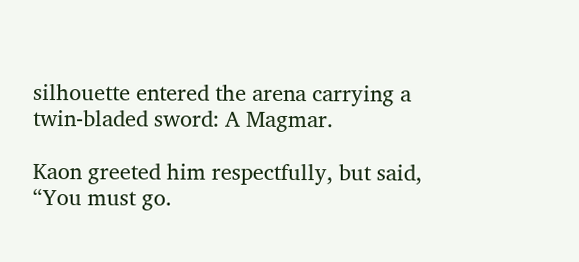silhouette entered the arena carrying a twin-bladed sword: A Magmar.

Kaon greeted him respectfully, but said, “You must go.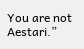You are not Aestari.”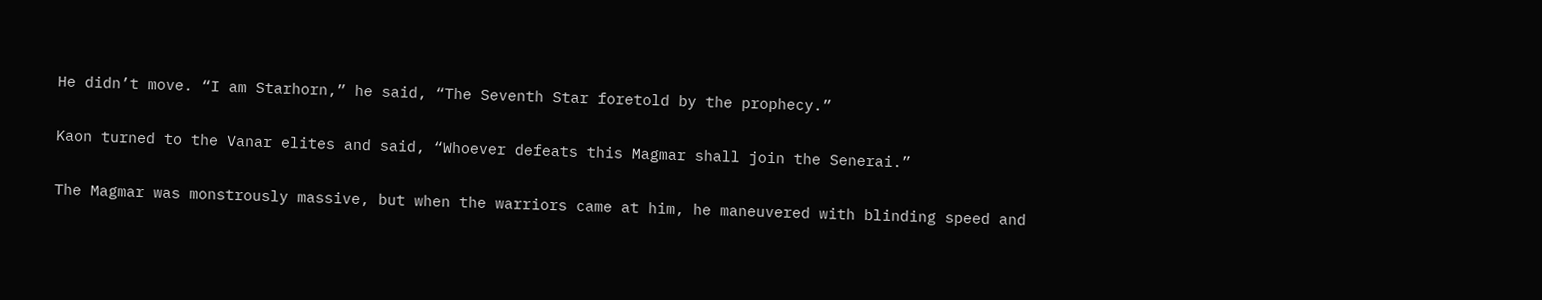He didn’t move. “I am Starhorn,” he said, “The Seventh Star foretold by the prophecy.”

Kaon turned to the Vanar elites and said, “Whoever defeats this Magmar shall join the Senerai.”

The Magmar was monstrously massive, but when the warriors came at him, he maneuvered with blinding speed and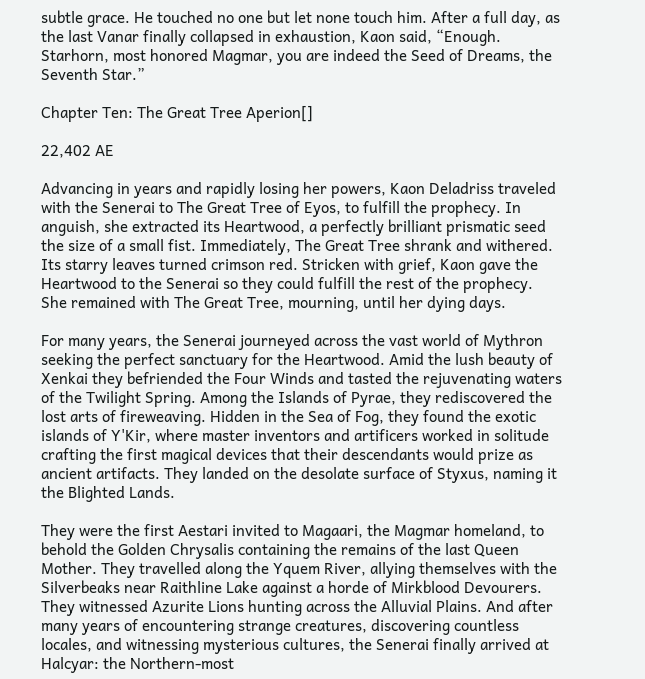subtle grace. He touched no one but let none touch him. After a full day, as the last Vanar finally collapsed in exhaustion, Kaon said, “Enough. Starhorn, most honored Magmar, you are indeed the Seed of Dreams, the Seventh Star.”

Chapter Ten: The Great Tree Aperion[]

22,402 AE

Advancing in years and rapidly losing her powers, Kaon Deladriss traveled with the Senerai to The Great Tree of Eyos, to fulfill the prophecy. In anguish, she extracted its Heartwood, a perfectly brilliant prismatic seed the size of a small fist. Immediately, The Great Tree shrank and withered. Its starry leaves turned crimson red. Stricken with grief, Kaon gave the Heartwood to the Senerai so they could fulfill the rest of the prophecy. She remained with The Great Tree, mourning, until her dying days.

For many years, the Senerai journeyed across the vast world of Mythron seeking the perfect sanctuary for the Heartwood. Amid the lush beauty of Xenkai they befriended the Four Winds and tasted the rejuvenating waters of the Twilight Spring. Among the Islands of Pyrae, they rediscovered the lost arts of fireweaving. Hidden in the Sea of Fog, they found the exotic islands of Y'Kir, where master inventors and artificers worked in solitude crafting the first magical devices that their descendants would prize as ancient artifacts. They landed on the desolate surface of Styxus, naming it the Blighted Lands.

They were the first Aestari invited to Magaari, the Magmar homeland, to behold the Golden Chrysalis containing the remains of the last Queen Mother. They travelled along the Yquem River, allying themselves with the Silverbeaks near Raithline Lake against a horde of Mirkblood Devourers. They witnessed Azurite Lions hunting across the Alluvial Plains. And after many years of encountering strange creatures, discovering countless locales, and witnessing mysterious cultures, the Senerai finally arrived at Halcyar: the Northern-most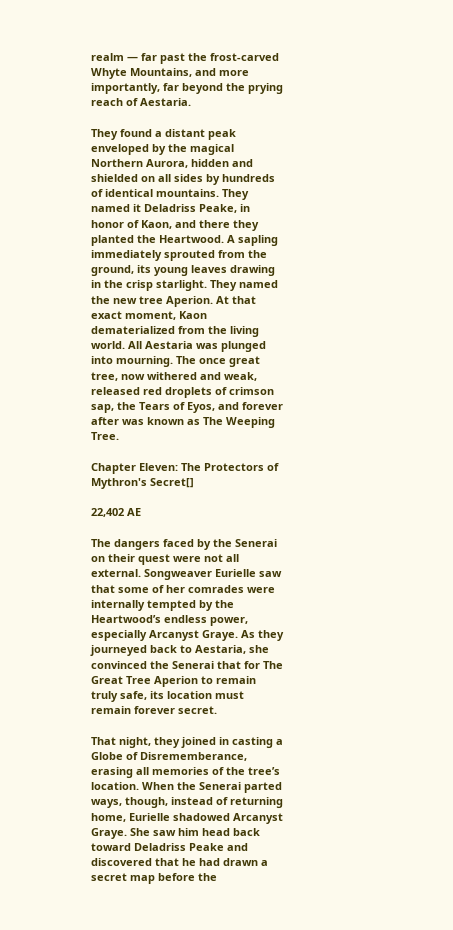realm — far past the frost-carved Whyte Mountains, and more importantly, far beyond the prying reach of Aestaria.

They found a distant peak enveloped by the magical Northern Aurora, hidden and shielded on all sides by hundreds of identical mountains. They named it Deladriss Peake, in honor of Kaon, and there they planted the Heartwood. A sapling immediately sprouted from the ground, its young leaves drawing in the crisp starlight. They named the new tree Aperion. At that exact moment, Kaon dematerialized from the living world. All Aestaria was plunged into mourning. The once great tree, now withered and weak, released red droplets of crimson sap, the Tears of Eyos, and forever after was known as The Weeping Tree.

Chapter Eleven: The Protectors of Mythron's Secret[]

22,402 AE

The dangers faced by the Senerai on their quest were not all external. Songweaver Eurielle saw that some of her comrades were internally tempted by the Heartwood’s endless power, especially Arcanyst Graye. As they journeyed back to Aestaria, she convinced the Senerai that for The Great Tree Aperion to remain truly safe, its location must remain forever secret.

That night, they joined in casting a Globe of Disrememberance, erasing all memories of the tree’s location. When the Senerai parted ways, though, instead of returning home, Eurielle shadowed Arcanyst Graye. She saw him head back toward Deladriss Peake and discovered that he had drawn a secret map before the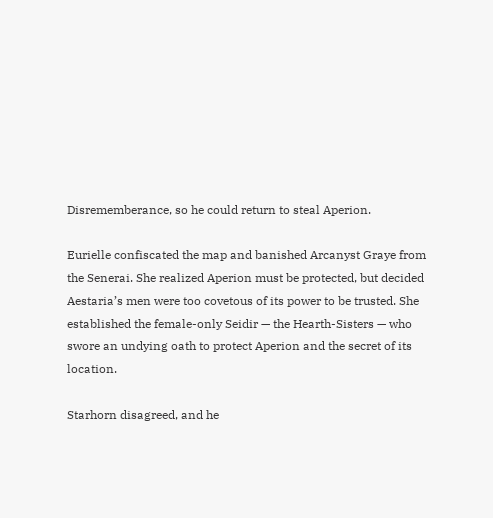Disrememberance, so he could return to steal Aperion.

Eurielle confiscated the map and banished Arcanyst Graye from the Senerai. She realized Aperion must be protected, but decided Aestaria’s men were too covetous of its power to be trusted. She established the female-only Seidir — the Hearth-Sisters — who swore an undying oath to protect Aperion and the secret of its location.

Starhorn disagreed, and he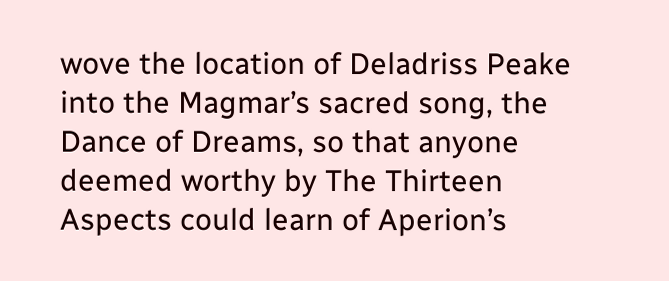wove the location of Deladriss Peake into the Magmar’s sacred song, the Dance of Dreams, so that anyone deemed worthy by The Thirteen Aspects could learn of Aperion’s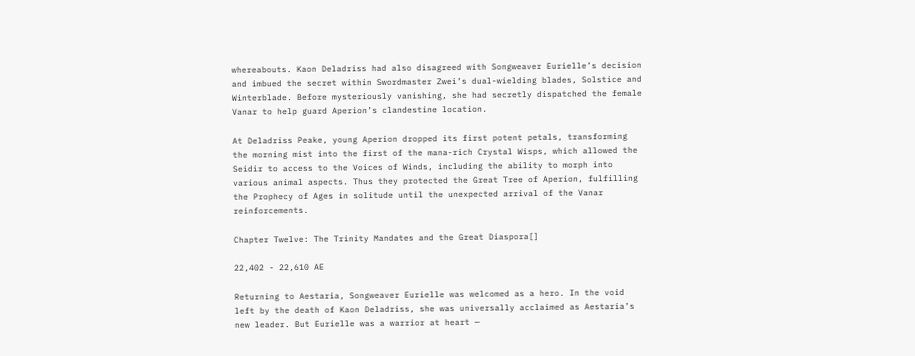whereabouts. Kaon Deladriss had also disagreed with Songweaver Eurielle’s decision and imbued the secret within Swordmaster Zwei’s dual-wielding blades, Solstice and Winterblade. Before mysteriously vanishing, she had secretly dispatched the female Vanar to help guard Aperion’s clandestine location.

At Deladriss Peake, young Aperion dropped its first potent petals, transforming the morning mist into the first of the mana-rich Crystal Wisps, which allowed the Seidir to access to the Voices of Winds, including the ability to morph into various animal aspects. Thus they protected the Great Tree of Aperion, fulfilling the Prophecy of Ages in solitude until the unexpected arrival of the Vanar reinforcements.

Chapter Twelve: The Trinity Mandates and the Great Diaspora[]

22,402 - 22,610 AE

Returning to Aestaria, Songweaver Eurielle was welcomed as a hero. In the void left by the death of Kaon Deladriss, she was universally acclaimed as Aestaria’s new leader. But Eurielle was a warrior at heart —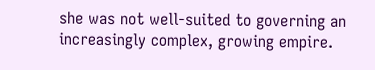she was not well-suited to governing an increasingly complex, growing empire.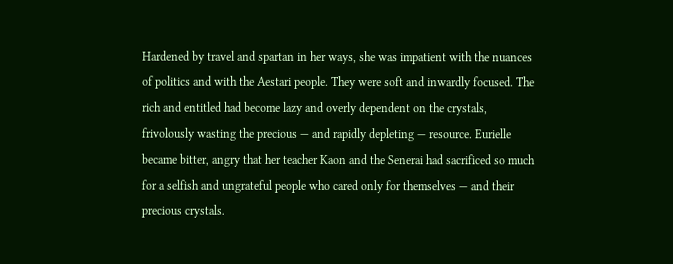Hardened by travel and spartan in her ways, she was impatient with the nuances of politics and with the Aestari people. They were soft and inwardly focused. The rich and entitled had become lazy and overly dependent on the crystals, frivolously wasting the precious — and rapidly depleting — resource. Eurielle became bitter, angry that her teacher Kaon and the Senerai had sacrificed so much for a selfish and ungrateful people who cared only for themselves — and their precious crystals.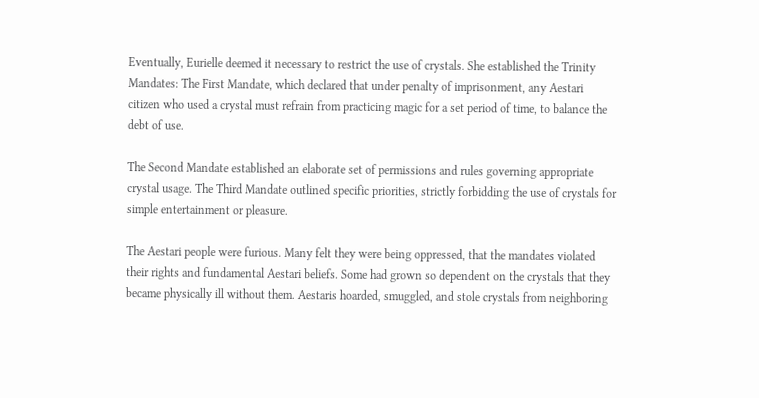Eventually, Eurielle deemed it necessary to restrict the use of crystals. She established the Trinity Mandates: The First Mandate, which declared that under penalty of imprisonment, any Aestari citizen who used a crystal must refrain from practicing magic for a set period of time, to balance the debt of use.

The Second Mandate established an elaborate set of permissions and rules governing appropriate crystal usage. The Third Mandate outlined specific priorities, strictly forbidding the use of crystals for simple entertainment or pleasure.

The Aestari people were furious. Many felt they were being oppressed, that the mandates violated their rights and fundamental Aestari beliefs. Some had grown so dependent on the crystals that they became physically ill without them. Aestaris hoarded, smuggled, and stole crystals from neighboring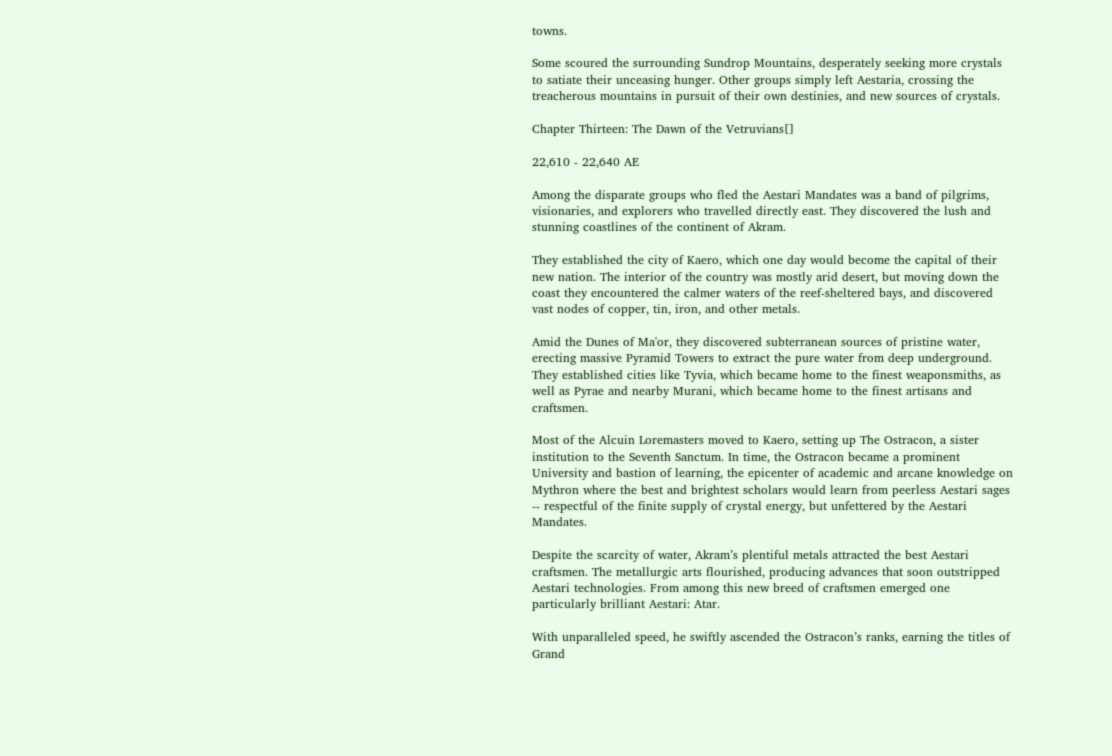towns.

Some scoured the surrounding Sundrop Mountains, desperately seeking more crystals to satiate their unceasing hunger. Other groups simply left Aestaria, crossing the treacherous mountains in pursuit of their own destinies, and new sources of crystals.

Chapter Thirteen: The Dawn of the Vetruvians[]

22,610 - 22,640 AE

Among the disparate groups who fled the Aestari Mandates was a band of pilgrims, visionaries, and explorers who travelled directly east. They discovered the lush and stunning coastlines of the continent of Akram.

They established the city of Kaero, which one day would become the capital of their new nation. The interior of the country was mostly arid desert, but moving down the coast they encountered the calmer waters of the reef-sheltered bays, and discovered vast nodes of copper, tin, iron, and other metals.

Amid the Dunes of Ma'or, they discovered subterranean sources of pristine water, erecting massive Pyramid Towers to extract the pure water from deep underground. They established cities like Tyvia, which became home to the finest weaponsmiths, as well as Pyrae and nearby Murani, which became home to the finest artisans and craftsmen.

Most of the Alcuin Loremasters moved to Kaero, setting up The Ostracon, a sister institution to the Seventh Sanctum. In time, the Ostracon became a prominent University and bastion of learning, the epicenter of academic and arcane knowledge on Mythron where the best and brightest scholars would learn from peerless Aestari sages -- respectful of the finite supply of crystal energy, but unfettered by the Aestari Mandates.

Despite the scarcity of water, Akram’s plentiful metals attracted the best Aestari craftsmen. The metallurgic arts flourished, producing advances that soon outstripped Aestari technologies. From among this new breed of craftsmen emerged one particularly brilliant Aestari: Atar.

With unparalleled speed, he swiftly ascended the Ostracon’s ranks, earning the titles of Grand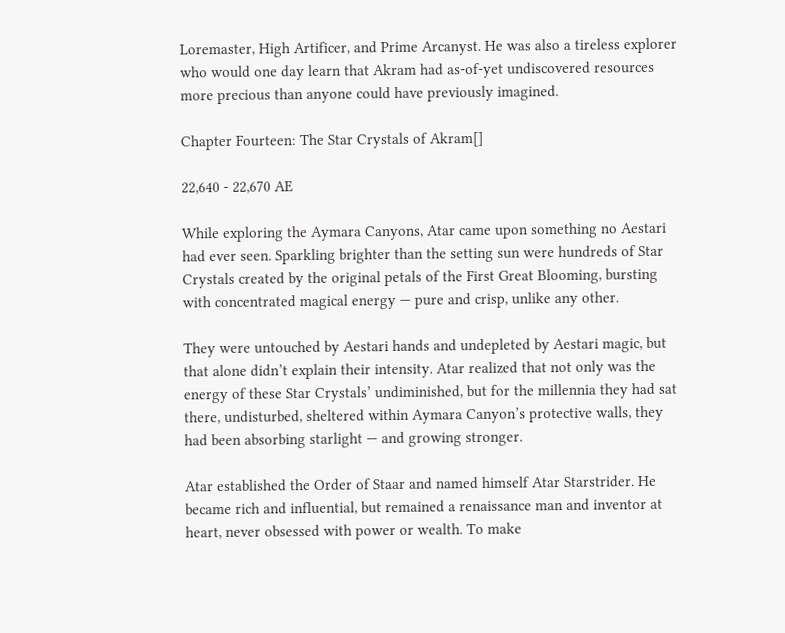Loremaster, High Artificer, and Prime Arcanyst. He was also a tireless explorer who would one day learn that Akram had as-of-yet undiscovered resources more precious than anyone could have previously imagined.

Chapter Fourteen: The Star Crystals of Akram[]

22,640 - 22,670 AE

While exploring the Aymara Canyons, Atar came upon something no Aestari had ever seen. Sparkling brighter than the setting sun were hundreds of Star Crystals created by the original petals of the First Great Blooming, bursting with concentrated magical energy — pure and crisp, unlike any other.

They were untouched by Aestari hands and undepleted by Aestari magic, but that alone didn’t explain their intensity. Atar realized that not only was the energy of these Star Crystals’ undiminished, but for the millennia they had sat there, undisturbed, sheltered within Aymara Canyon’s protective walls, they had been absorbing starlight — and growing stronger.

Atar established the Order of Staar and named himself Atar Starstrider. He became rich and influential, but remained a renaissance man and inventor at heart, never obsessed with power or wealth. To make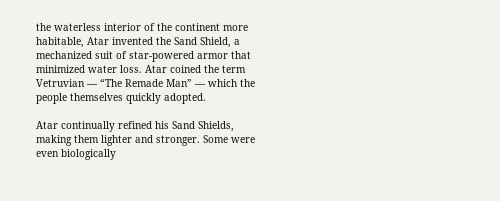the waterless interior of the continent more habitable, Atar invented the Sand Shield, a mechanized suit of star-powered armor that minimized water loss. Atar coined the term Vetruvian — “The Remade Man” — which the people themselves quickly adopted.

Atar continually refined his Sand Shields, making them lighter and stronger. Some were even biologically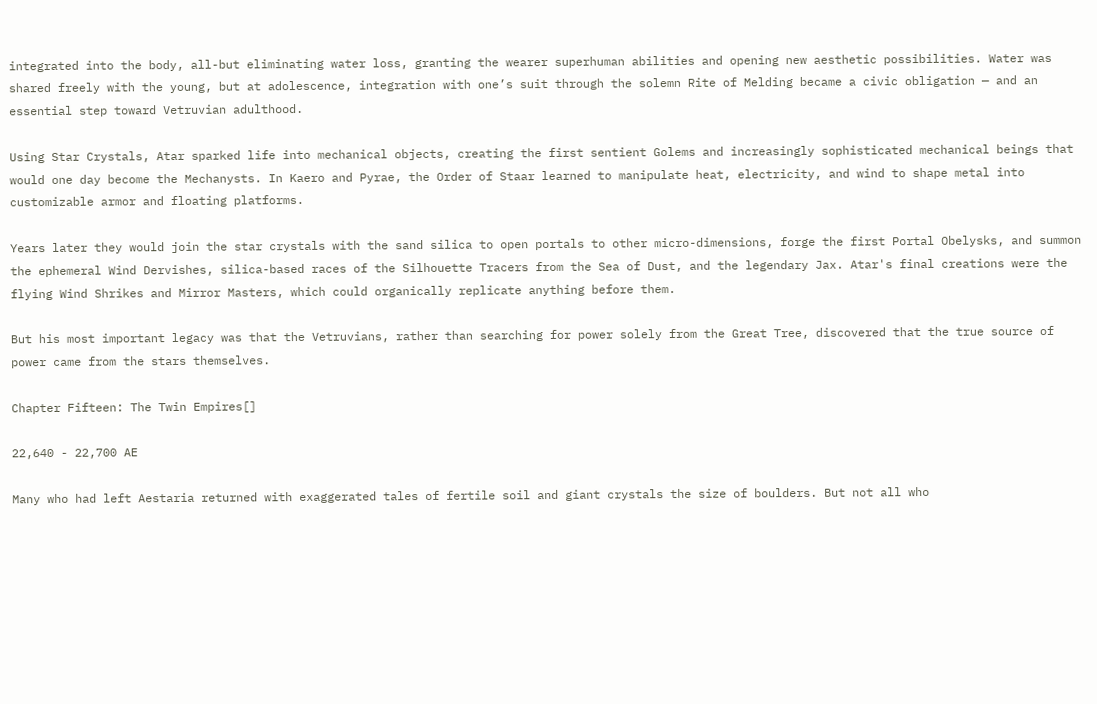integrated into the body, all-but eliminating water loss, granting the wearer superhuman abilities and opening new aesthetic possibilities. Water was shared freely with the young, but at adolescence, integration with one’s suit through the solemn Rite of Melding became a civic obligation — and an essential step toward Vetruvian adulthood.

Using Star Crystals, Atar sparked life into mechanical objects, creating the first sentient Golems and increasingly sophisticated mechanical beings that would one day become the Mechanysts. In Kaero and Pyrae, the Order of Staar learned to manipulate heat, electricity, and wind to shape metal into customizable armor and floating platforms.

Years later they would join the star crystals with the sand silica to open portals to other micro-dimensions, forge the first Portal Obelysks, and summon the ephemeral Wind Dervishes, silica-based races of the Silhouette Tracers from the Sea of Dust, and the legendary Jax. Atar's final creations were the flying Wind Shrikes and Mirror Masters, which could organically replicate anything before them.

But his most important legacy was that the Vetruvians, rather than searching for power solely from the Great Tree, discovered that the true source of power came from the stars themselves.

Chapter Fifteen: The Twin Empires[]

22,640 - 22,700 AE

Many who had left Aestaria returned with exaggerated tales of fertile soil and giant crystals the size of boulders. But not all who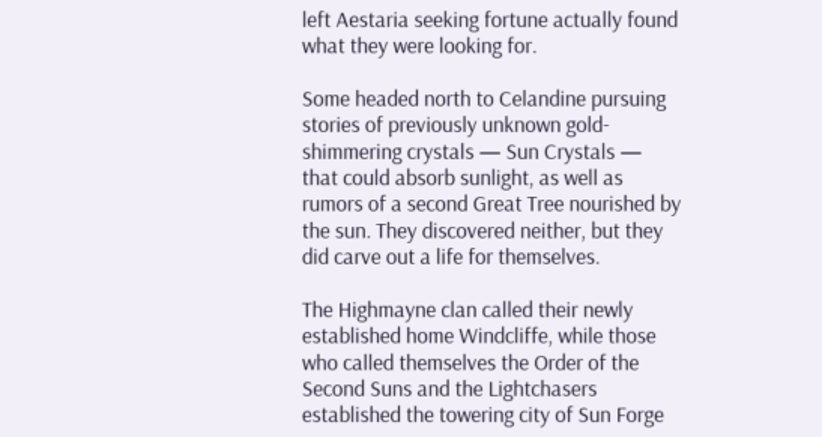left Aestaria seeking fortune actually found what they were looking for.

Some headed north to Celandine pursuing stories of previously unknown gold-shimmering crystals — Sun Crystals — that could absorb sunlight, as well as rumors of a second Great Tree nourished by the sun. They discovered neither, but they did carve out a life for themselves.

The Highmayne clan called their newly established home Windcliffe, while those who called themselves the Order of the Second Suns and the Lightchasers established the towering city of Sun Forge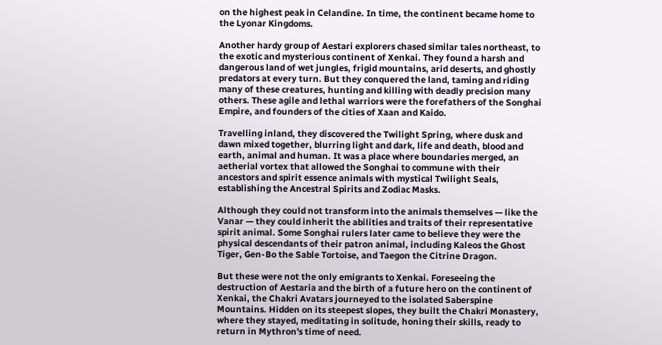on the highest peak in Celandine. In time, the continent became home to the Lyonar Kingdoms.

Another hardy group of Aestari explorers chased similar tales northeast, to the exotic and mysterious continent of Xenkai. They found a harsh and dangerous land of wet jungles, frigid mountains, arid deserts, and ghostly predators at every turn. But they conquered the land, taming and riding many of these creatures, hunting and killing with deadly precision many others. These agile and lethal warriors were the forefathers of the Songhai Empire, and founders of the cities of Xaan and Kaido.

Travelling inland, they discovered the Twilight Spring, where dusk and dawn mixed together, blurring light and dark, life and death, blood and earth, animal and human. It was a place where boundaries merged, an aetherial vortex that allowed the Songhai to commune with their ancestors and spirit essence animals with mystical Twilight Seals, establishing the Ancestral Spirits and Zodiac Masks.

Although they could not transform into the animals themselves — like the Vanar — they could inherit the abilities and traits of their representative spirit animal. Some Songhai rulers later came to believe they were the physical descendants of their patron animal, including Kaleos the Ghost Tiger, Gen-Bo the Sable Tortoise, and Taegon the Citrine Dragon.

But these were not the only emigrants to Xenkai. Foreseeing the destruction of Aestaria and the birth of a future hero on the continent of Xenkai, the Chakri Avatars journeyed to the isolated Saberspine Mountains. Hidden on its steepest slopes, they built the Chakri Monastery, where they stayed, meditating in solitude, honing their skills, ready to return in Mythron's time of need.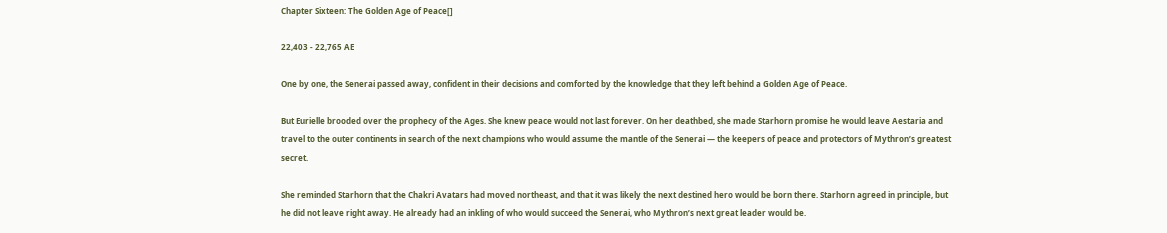Chapter Sixteen: The Golden Age of Peace[]

22,403 - 22,765 AE

One by one, the Senerai passed away, confident in their decisions and comforted by the knowledge that they left behind a Golden Age of Peace.

But Eurielle brooded over the prophecy of the Ages. She knew peace would not last forever. On her deathbed, she made Starhorn promise he would leave Aestaria and travel to the outer continents in search of the next champions who would assume the mantle of the Senerai — the keepers of peace and protectors of Mythron’s greatest secret.

She reminded Starhorn that the Chakri Avatars had moved northeast, and that it was likely the next destined hero would be born there. Starhorn agreed in principle, but he did not leave right away. He already had an inkling of who would succeed the Senerai, who Mythron’s next great leader would be.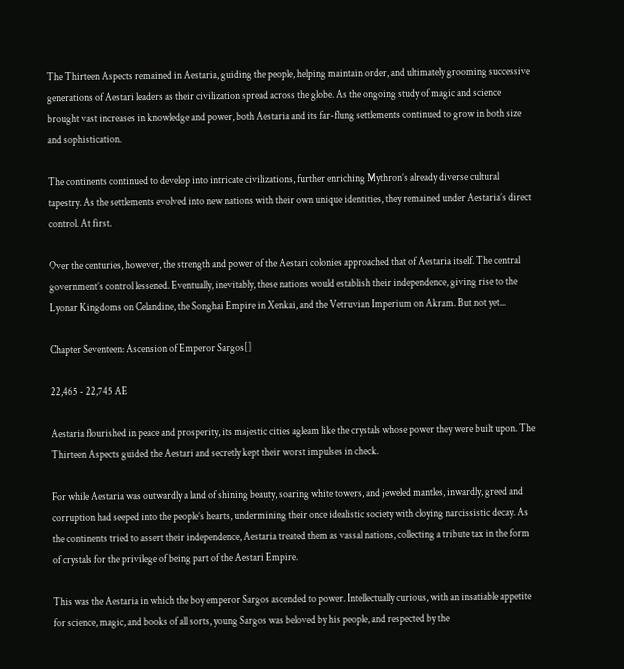The Thirteen Aspects remained in Aestaria, guiding the people, helping maintain order, and ultimately grooming successive generations of Aestari leaders as their civilization spread across the globe. As the ongoing study of magic and science brought vast increases in knowledge and power, both Aestaria and its far-flung settlements continued to grow in both size and sophistication.

The continents continued to develop into intricate civilizations, further enriching Mythron’s already diverse cultural tapestry. As the settlements evolved into new nations with their own unique identities, they remained under Aestaria’s direct control. At first.

Over the centuries, however, the strength and power of the Aestari colonies approached that of Aestaria itself. The central government’s control lessened. Eventually, inevitably, these nations would establish their independence, giving rise to the Lyonar Kingdoms on Celandine, the Songhai Empire in Xenkai, and the Vetruvian Imperium on Akram. But not yet...

Chapter Seventeen: Ascension of Emperor Sargos[]

22,465 - 22,745 AE

Aestaria flourished in peace and prosperity, its majestic cities agleam like the crystals whose power they were built upon. The Thirteen Aspects guided the Aestari and secretly kept their worst impulses in check.

For while Aestaria was outwardly a land of shining beauty, soaring white towers, and jeweled mantles, inwardly, greed and corruption had seeped into the people’s hearts, undermining their once idealistic society with cloying narcissistic decay. As the continents tried to assert their independence, Aestaria treated them as vassal nations, collecting a tribute tax in the form of crystals for the privilege of being part of the Aestari Empire.

This was the Aestaria in which the boy emperor Sargos ascended to power. Intellectually curious, with an insatiable appetite for science, magic, and books of all sorts, young Sargos was beloved by his people, and respected by the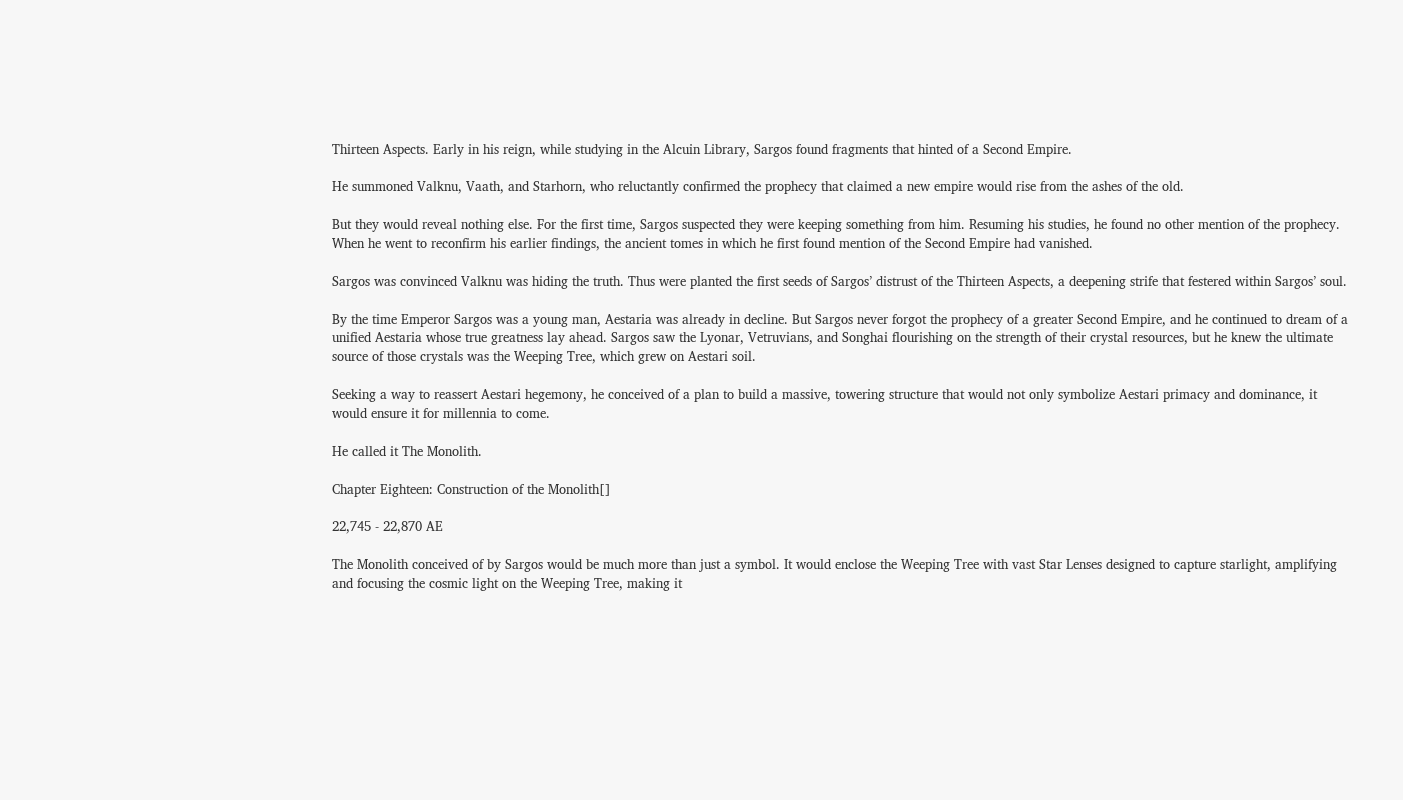Thirteen Aspects. Early in his reign, while studying in the Alcuin Library, Sargos found fragments that hinted of a Second Empire.

He summoned Valknu, Vaath, and Starhorn, who reluctantly confirmed the prophecy that claimed a new empire would rise from the ashes of the old.

But they would reveal nothing else. For the first time, Sargos suspected they were keeping something from him. Resuming his studies, he found no other mention of the prophecy. When he went to reconfirm his earlier findings, the ancient tomes in which he first found mention of the Second Empire had vanished.

Sargos was convinced Valknu was hiding the truth. Thus were planted the first seeds of Sargos’ distrust of the Thirteen Aspects, a deepening strife that festered within Sargos’ soul.

By the time Emperor Sargos was a young man, Aestaria was already in decline. But Sargos never forgot the prophecy of a greater Second Empire, and he continued to dream of a unified Aestaria whose true greatness lay ahead. Sargos saw the Lyonar, Vetruvians, and Songhai flourishing on the strength of their crystal resources, but he knew the ultimate source of those crystals was the Weeping Tree, which grew on Aestari soil.

Seeking a way to reassert Aestari hegemony, he conceived of a plan to build a massive, towering structure that would not only symbolize Aestari primacy and dominance, it would ensure it for millennia to come.

He called it The Monolith.

Chapter Eighteen: Construction of the Monolith[]

22,745 - 22,870 AE

The Monolith conceived of by Sargos would be much more than just a symbol. It would enclose the Weeping Tree with vast Star Lenses designed to capture starlight, amplifying and focusing the cosmic light on the Weeping Tree, making it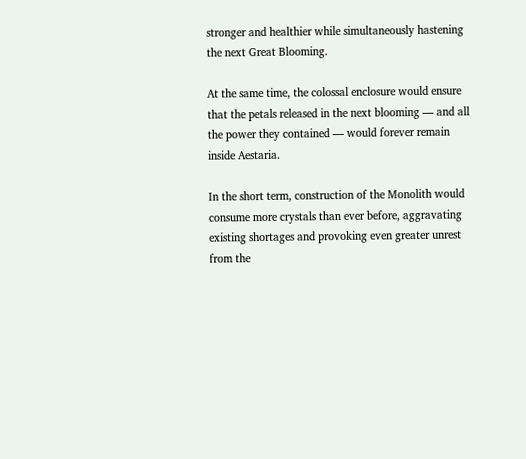stronger and healthier while simultaneously hastening the next Great Blooming.

At the same time, the colossal enclosure would ensure that the petals released in the next blooming — and all the power they contained — would forever remain inside Aestaria.

In the short term, construction of the Monolith would consume more crystals than ever before, aggravating existing shortages and provoking even greater unrest from the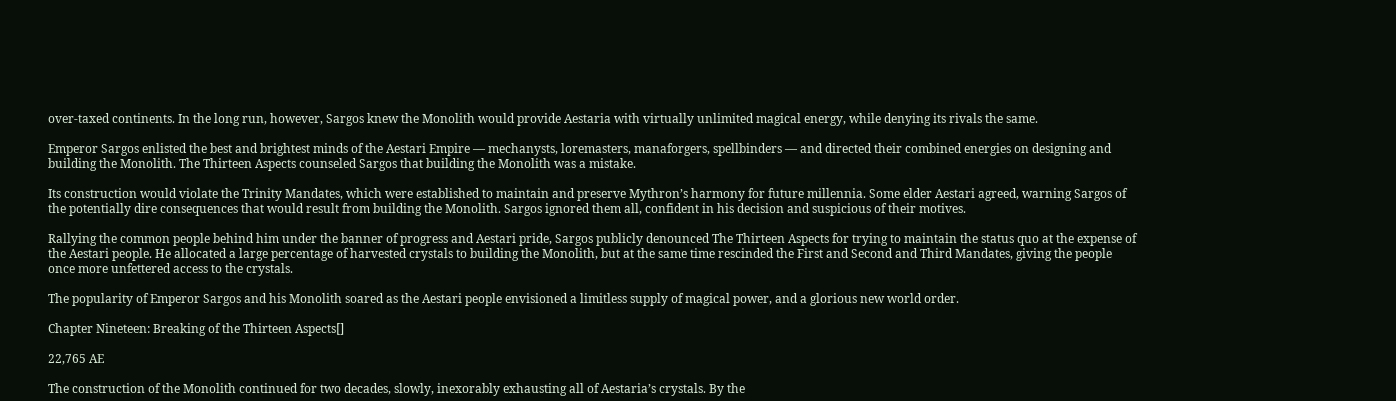over-taxed continents. In the long run, however, Sargos knew the Monolith would provide Aestaria with virtually unlimited magical energy, while denying its rivals the same.

Emperor Sargos enlisted the best and brightest minds of the Aestari Empire — mechanysts, loremasters, manaforgers, spellbinders — and directed their combined energies on designing and building the Monolith. The Thirteen Aspects counseled Sargos that building the Monolith was a mistake.

Its construction would violate the Trinity Mandates, which were established to maintain and preserve Mythron’s harmony for future millennia. Some elder Aestari agreed, warning Sargos of the potentially dire consequences that would result from building the Monolith. Sargos ignored them all, confident in his decision and suspicious of their motives.

Rallying the common people behind him under the banner of progress and Aestari pride, Sargos publicly denounced The Thirteen Aspects for trying to maintain the status quo at the expense of the Aestari people. He allocated a large percentage of harvested crystals to building the Monolith, but at the same time rescinded the First and Second and Third Mandates, giving the people once more unfettered access to the crystals.

The popularity of Emperor Sargos and his Monolith soared as the Aestari people envisioned a limitless supply of magical power, and a glorious new world order.

Chapter Nineteen: Breaking of the Thirteen Aspects[]

22,765 AE

The construction of the Monolith continued for two decades, slowly, inexorably exhausting all of Aestaria’s crystals. By the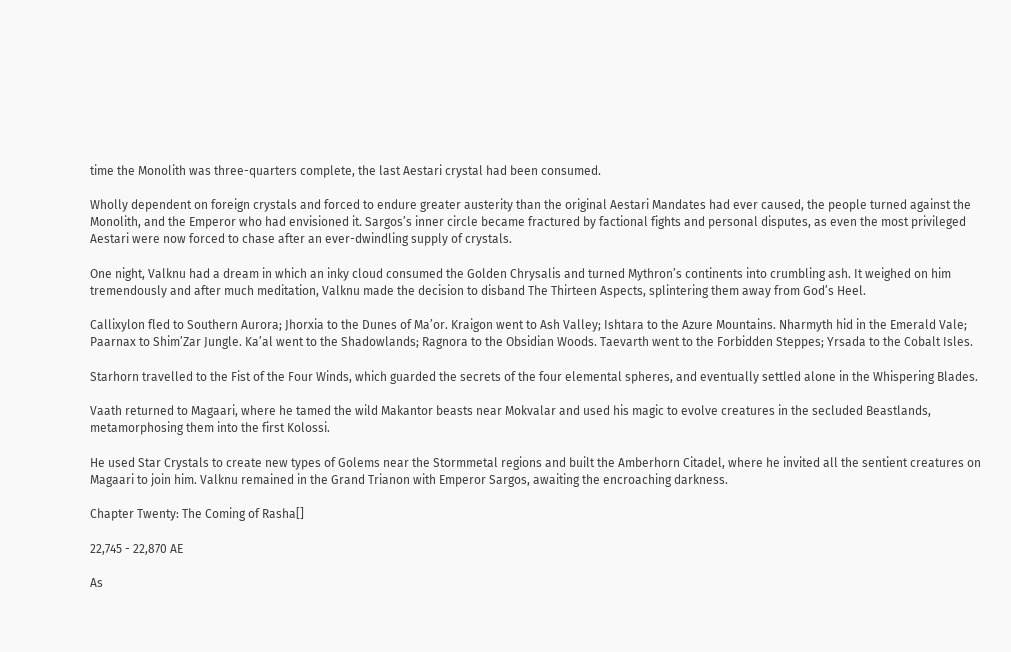time the Monolith was three-quarters complete, the last Aestari crystal had been consumed.

Wholly dependent on foreign crystals and forced to endure greater austerity than the original Aestari Mandates had ever caused, the people turned against the Monolith, and the Emperor who had envisioned it. Sargos’s inner circle became fractured by factional fights and personal disputes, as even the most privileged Aestari were now forced to chase after an ever-dwindling supply of crystals.

One night, Valknu had a dream in which an inky cloud consumed the Golden Chrysalis and turned Mythron’s continents into crumbling ash. It weighed on him tremendously and after much meditation, Valknu made the decision to disband The Thirteen Aspects, splintering them away from God’s Heel.

Callixylon fled to Southern Aurora; Jhorxia to the Dunes of Ma’or. Kraigon went to Ash Valley; Ishtara to the Azure Mountains. Nharmyth hid in the Emerald Vale; Paarnax to Shim’Zar Jungle. Ka’al went to the Shadowlands; Ragnora to the Obsidian Woods. Taevarth went to the Forbidden Steppes; Yrsada to the Cobalt Isles.

Starhorn travelled to the Fist of the Four Winds, which guarded the secrets of the four elemental spheres, and eventually settled alone in the Whispering Blades.

Vaath returned to Magaari, where he tamed the wild Makantor beasts near Mokvalar and used his magic to evolve creatures in the secluded Beastlands, metamorphosing them into the first Kolossi.

He used Star Crystals to create new types of Golems near the Stormmetal regions and built the Amberhorn Citadel, where he invited all the sentient creatures on Magaari to join him. Valknu remained in the Grand Trianon with Emperor Sargos, awaiting the encroaching darkness.

Chapter Twenty: The Coming of Rasha[]

22,745 - 22,870 AE

As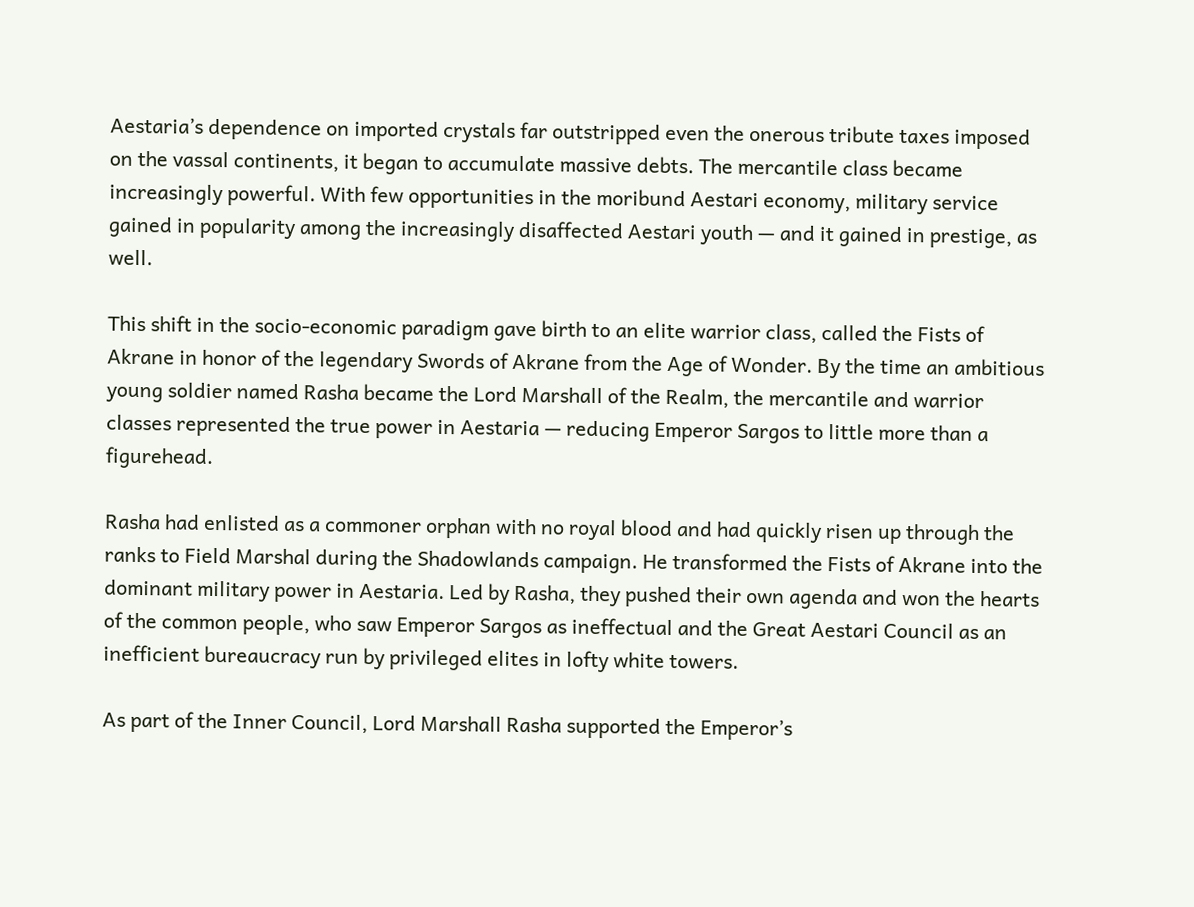Aestaria’s dependence on imported crystals far outstripped even the onerous tribute taxes imposed on the vassal continents, it began to accumulate massive debts. The mercantile class became increasingly powerful. With few opportunities in the moribund Aestari economy, military service gained in popularity among the increasingly disaffected Aestari youth — and it gained in prestige, as well.

This shift in the socio-economic paradigm gave birth to an elite warrior class, called the Fists of Akrane in honor of the legendary Swords of Akrane from the Age of Wonder. By the time an ambitious young soldier named Rasha became the Lord Marshall of the Realm, the mercantile and warrior classes represented the true power in Aestaria — reducing Emperor Sargos to little more than a figurehead.

Rasha had enlisted as a commoner orphan with no royal blood and had quickly risen up through the ranks to Field Marshal during the Shadowlands campaign. He transformed the Fists of Akrane into the dominant military power in Aestaria. Led by Rasha, they pushed their own agenda and won the hearts of the common people, who saw Emperor Sargos as ineffectual and the Great Aestari Council as an inefficient bureaucracy run by privileged elites in lofty white towers.

As part of the Inner Council, Lord Marshall Rasha supported the Emperor’s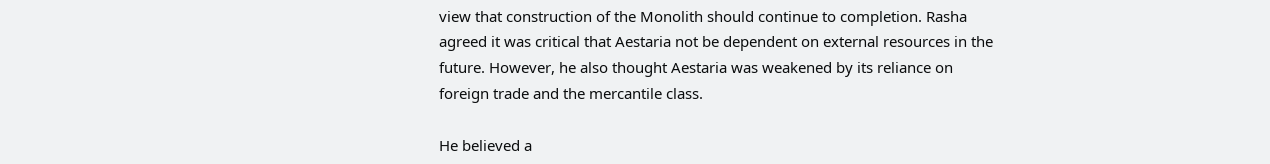view that construction of the Monolith should continue to completion. Rasha agreed it was critical that Aestaria not be dependent on external resources in the future. However, he also thought Aestaria was weakened by its reliance on foreign trade and the mercantile class.

He believed a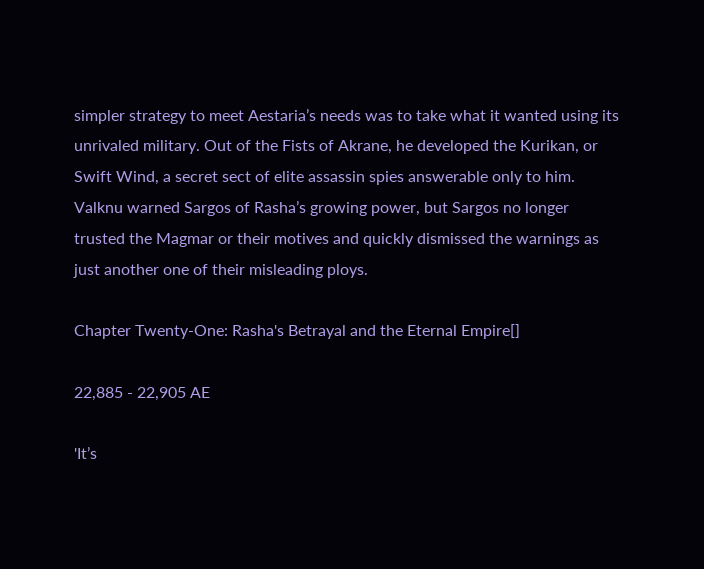simpler strategy to meet Aestaria’s needs was to take what it wanted using its unrivaled military. Out of the Fists of Akrane, he developed the Kurikan, or Swift Wind, a secret sect of elite assassin spies answerable only to him. Valknu warned Sargos of Rasha’s growing power, but Sargos no longer trusted the Magmar or their motives and quickly dismissed the warnings as just another one of their misleading ploys.

Chapter Twenty-One: Rasha's Betrayal and the Eternal Empire[]

22,885 - 22,905 AE

'It’s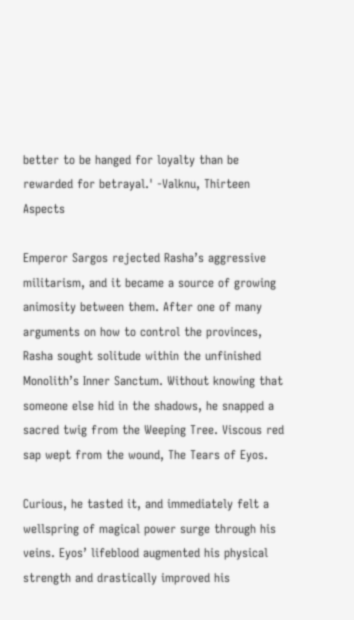better to be hanged for loyalty than be rewarded for betrayal.' -Valknu, Thirteen Aspects

Emperor Sargos rejected Rasha’s aggressive militarism, and it became a source of growing animosity between them. After one of many arguments on how to control the provinces, Rasha sought solitude within the unfinished Monolith’s Inner Sanctum. Without knowing that someone else hid in the shadows, he snapped a sacred twig from the Weeping Tree. Viscous red sap wept from the wound, The Tears of Eyos.

Curious, he tasted it, and immediately felt a wellspring of magical power surge through his veins. Eyos’ lifeblood augmented his physical strength and drastically improved his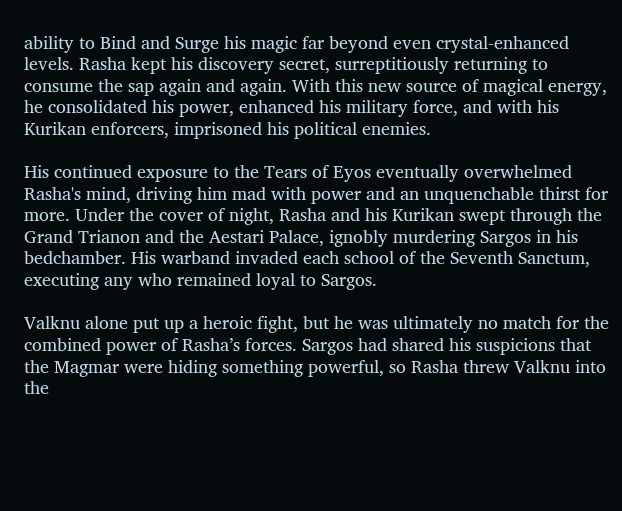ability to Bind and Surge his magic far beyond even crystal-enhanced levels. Rasha kept his discovery secret, surreptitiously returning to consume the sap again and again. With this new source of magical energy, he consolidated his power, enhanced his military force, and with his Kurikan enforcers, imprisoned his political enemies.

His continued exposure to the Tears of Eyos eventually overwhelmed Rasha's mind, driving him mad with power and an unquenchable thirst for more. Under the cover of night, Rasha and his Kurikan swept through the Grand Trianon and the Aestari Palace, ignobly murdering Sargos in his bedchamber. His warband invaded each school of the Seventh Sanctum, executing any who remained loyal to Sargos.

Valknu alone put up a heroic fight, but he was ultimately no match for the combined power of Rasha’s forces. Sargos had shared his suspicions that the Magmar were hiding something powerful, so Rasha threw Valknu into the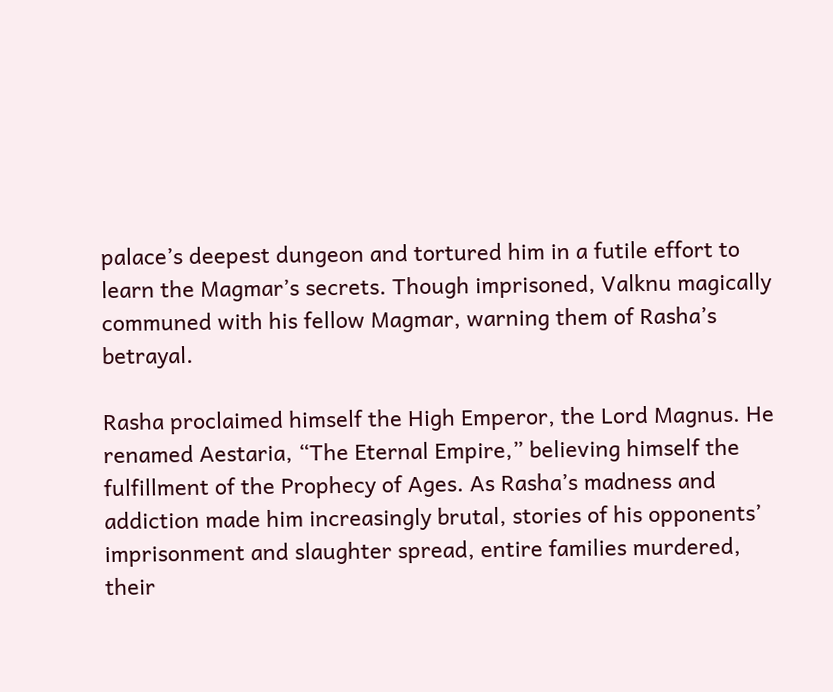palace’s deepest dungeon and tortured him in a futile effort to learn the Magmar’s secrets. Though imprisoned, Valknu magically communed with his fellow Magmar, warning them of Rasha’s betrayal.

Rasha proclaimed himself the High Emperor, the Lord Magnus. He renamed Aestaria, “The Eternal Empire,” believing himself the fulfillment of the Prophecy of Ages. As Rasha’s madness and addiction made him increasingly brutal, stories of his opponents’ imprisonment and slaughter spread, entire families murdered, their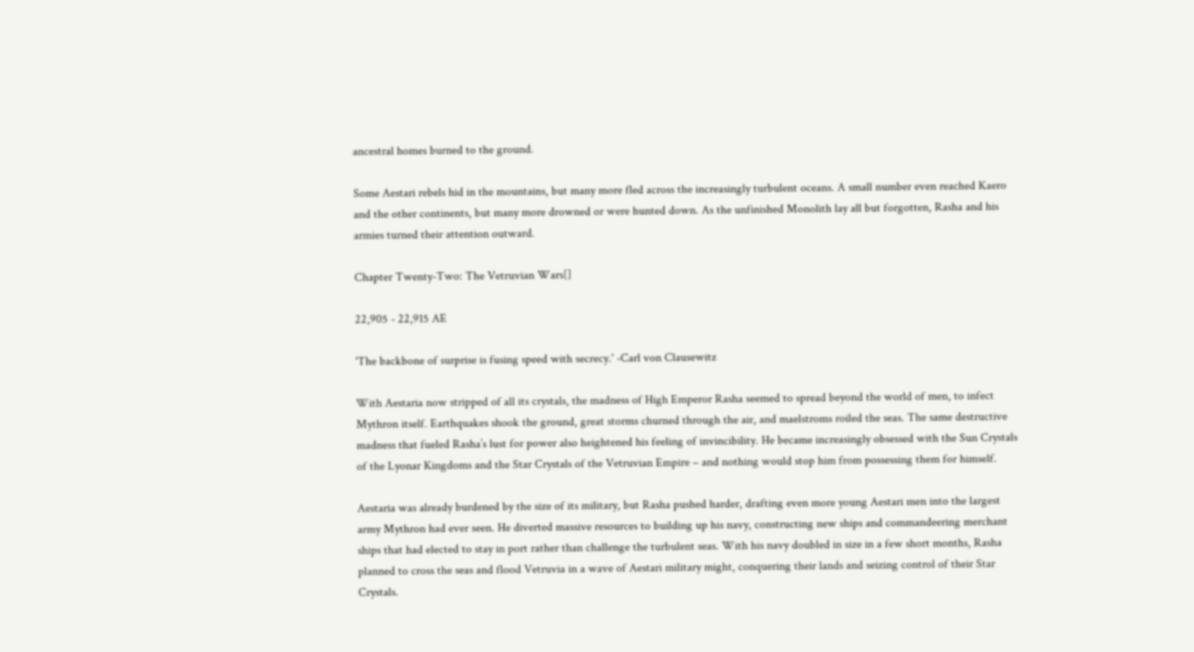ancestral homes burned to the ground.

Some Aestari rebels hid in the mountains, but many more fled across the increasingly turbulent oceans. A small number even reached Kaero and the other continents, but many more drowned or were hunted down. As the unfinished Monolith lay all but forgotten, Rasha and his armies turned their attention outward.

Chapter Twenty-Two: The Vetruvian Wars[]

22,905 - 22,915 AE

'The backbone of surprise is fusing speed with secrecy.' -Carl von Clausewitz

With Aestaria now stripped of all its crystals, the madness of High Emperor Rasha seemed to spread beyond the world of men, to infect Mythron itself. Earthquakes shook the ground, great storms churned through the air, and maelstroms roiled the seas. The same destructive madness that fueled Rasha’s lust for power also heightened his feeling of invincibility. He became increasingly obsessed with the Sun Crystals of the Lyonar Kingdoms and the Star Crystals of the Vetruvian Empire – and nothing would stop him from possessing them for himself.

Aestaria was already burdened by the size of its military, but Rasha pushed harder, drafting even more young Aestari men into the largest army Mythron had ever seen. He diverted massive resources to building up his navy, constructing new ships and commandeering merchant ships that had elected to stay in port rather than challenge the turbulent seas. With his navy doubled in size in a few short months, Rasha planned to cross the seas and flood Vetruvia in a wave of Aestari military might, conquering their lands and seizing control of their Star Crystals.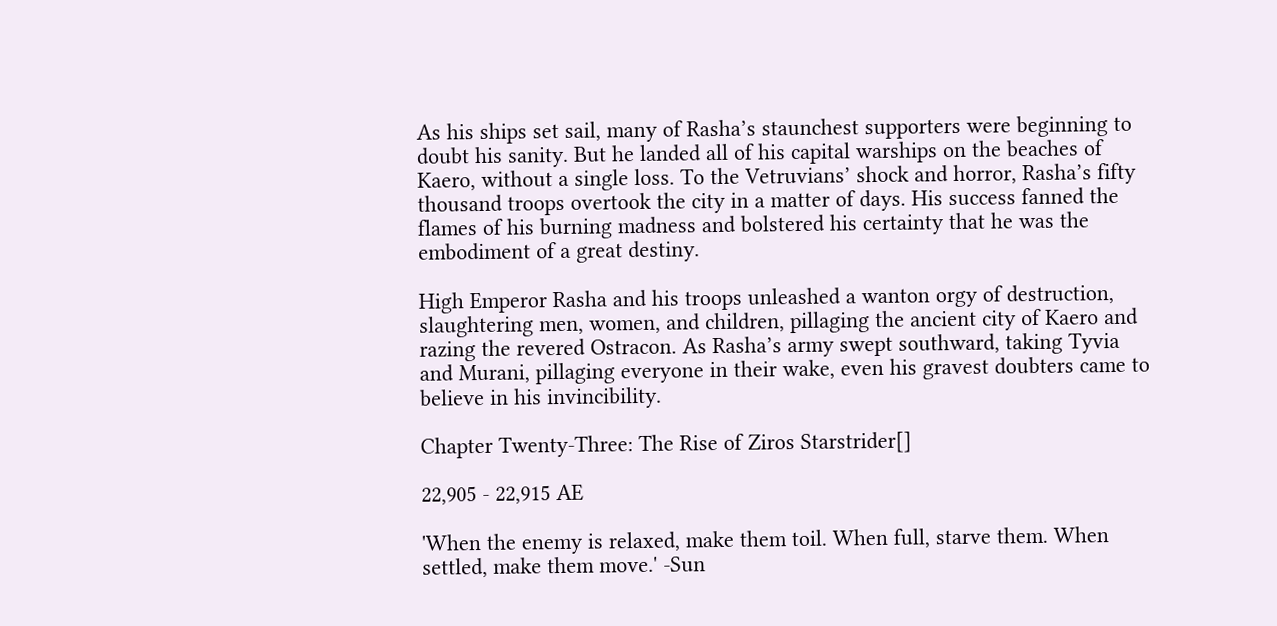As his ships set sail, many of Rasha’s staunchest supporters were beginning to doubt his sanity. But he landed all of his capital warships on the beaches of Kaero, without a single loss. To the Vetruvians’ shock and horror, Rasha’s fifty thousand troops overtook the city in a matter of days. His success fanned the flames of his burning madness and bolstered his certainty that he was the embodiment of a great destiny.

High Emperor Rasha and his troops unleashed a wanton orgy of destruction, slaughtering men, women, and children, pillaging the ancient city of Kaero and razing the revered Ostracon. As Rasha’s army swept southward, taking Tyvia and Murani, pillaging everyone in their wake, even his gravest doubters came to believe in his invincibility.

Chapter Twenty-Three: The Rise of Ziros Starstrider[]

22,905 - 22,915 AE

'When the enemy is relaxed, make them toil. When full, starve them. When settled, make them move.' -Sun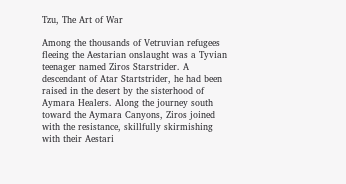Tzu, The Art of War

Among the thousands of Vetruvian refugees fleeing the Aestarian onslaught was a Tyvian teenager named Ziros Starstrider. A descendant of Atar Startstrider, he had been raised in the desert by the sisterhood of Aymara Healers. Along the journey south toward the Aymara Canyons, Ziros joined with the resistance, skillfully skirmishing with their Aestari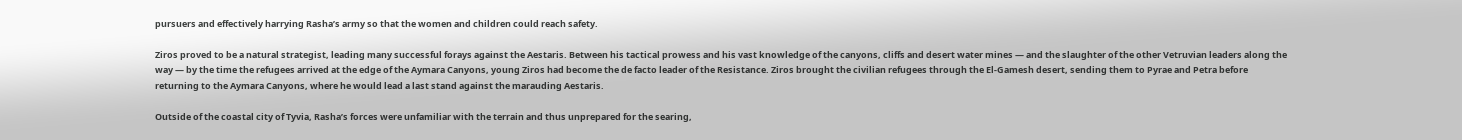pursuers and effectively harrying Rasha’s army so that the women and children could reach safety.

Ziros proved to be a natural strategist, leading many successful forays against the Aestaris. Between his tactical prowess and his vast knowledge of the canyons, cliffs and desert water mines — and the slaughter of the other Vetruvian leaders along the way — by the time the refugees arrived at the edge of the Aymara Canyons, young Ziros had become the de facto leader of the Resistance. Ziros brought the civilian refugees through the El-Gamesh desert, sending them to Pyrae and Petra before returning to the Aymara Canyons, where he would lead a last stand against the marauding Aestaris.

Outside of the coastal city of Tyvia, Rasha’s forces were unfamiliar with the terrain and thus unprepared for the searing,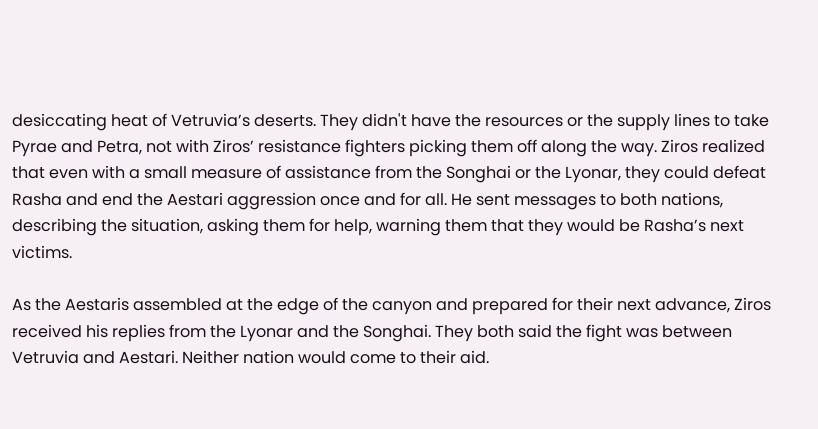desiccating heat of Vetruvia’s deserts. They didn't have the resources or the supply lines to take Pyrae and Petra, not with Ziros’ resistance fighters picking them off along the way. Ziros realized that even with a small measure of assistance from the Songhai or the Lyonar, they could defeat Rasha and end the Aestari aggression once and for all. He sent messages to both nations, describing the situation, asking them for help, warning them that they would be Rasha’s next victims.

As the Aestaris assembled at the edge of the canyon and prepared for their next advance, Ziros received his replies from the Lyonar and the Songhai. They both said the fight was between Vetruvia and Aestari. Neither nation would come to their aid.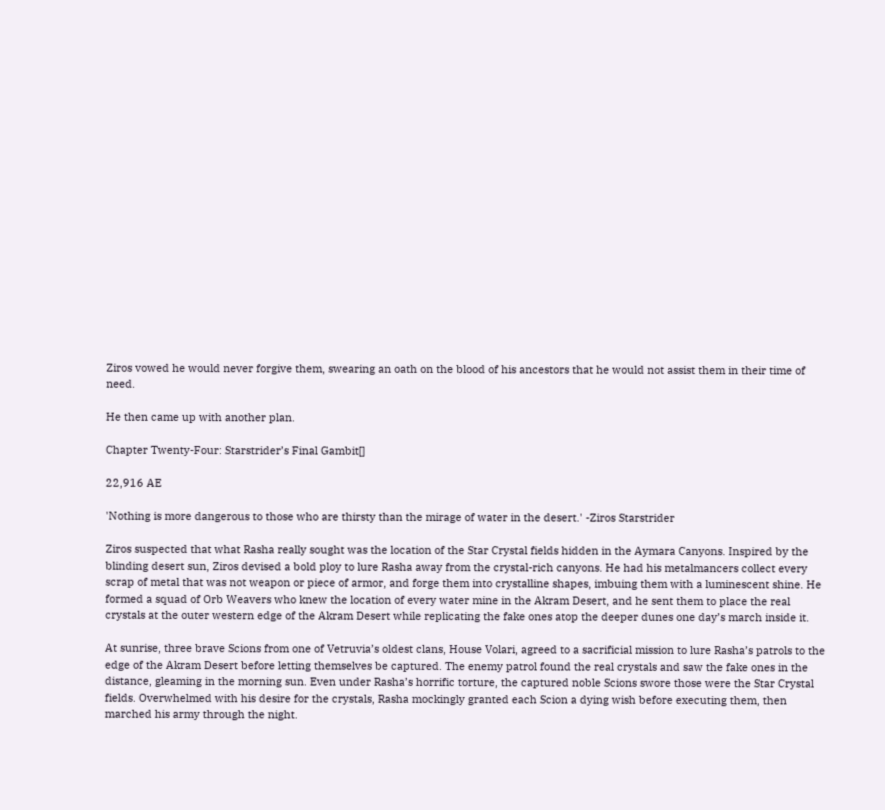Ziros vowed he would never forgive them, swearing an oath on the blood of his ancestors that he would not assist them in their time of need.

He then came up with another plan.

Chapter Twenty-Four: Starstrider’s Final Gambit[]

22,916 AE

'Nothing is more dangerous to those who are thirsty than the mirage of water in the desert.' -Ziros Starstrider

Ziros suspected that what Rasha really sought was the location of the Star Crystal fields hidden in the Aymara Canyons. Inspired by the blinding desert sun, Ziros devised a bold ploy to lure Rasha away from the crystal-rich canyons. He had his metalmancers collect every scrap of metal that was not weapon or piece of armor, and forge them into crystalline shapes, imbuing them with a luminescent shine. He formed a squad of Orb Weavers who knew the location of every water mine in the Akram Desert, and he sent them to place the real crystals at the outer western edge of the Akram Desert while replicating the fake ones atop the deeper dunes one day’s march inside it.

At sunrise, three brave Scions from one of Vetruvia’s oldest clans, House Volari, agreed to a sacrificial mission to lure Rasha’s patrols to the edge of the Akram Desert before letting themselves be captured. The enemy patrol found the real crystals and saw the fake ones in the distance, gleaming in the morning sun. Even under Rasha’s horrific torture, the captured noble Scions swore those were the Star Crystal fields. Overwhelmed with his desire for the crystals, Rasha mockingly granted each Scion a dying wish before executing them, then marched his army through the night.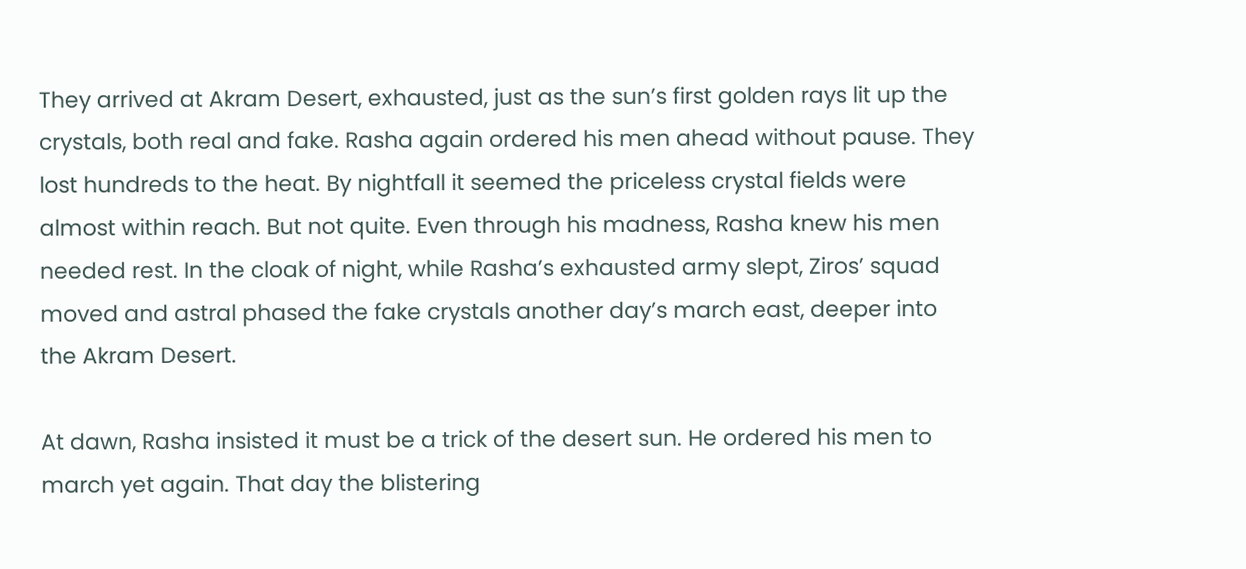They arrived at Akram Desert, exhausted, just as the sun’s first golden rays lit up the crystals, both real and fake. Rasha again ordered his men ahead without pause. They lost hundreds to the heat. By nightfall it seemed the priceless crystal fields were almost within reach. But not quite. Even through his madness, Rasha knew his men needed rest. In the cloak of night, while Rasha’s exhausted army slept, Ziros’ squad moved and astral phased the fake crystals another day’s march east, deeper into the Akram Desert.

At dawn, Rasha insisted it must be a trick of the desert sun. He ordered his men to march yet again. That day the blistering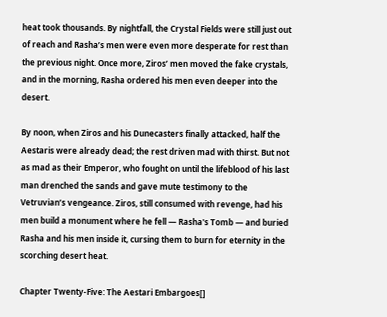heat took thousands. By nightfall, the Crystal Fields were still just out of reach and Rasha’s men were even more desperate for rest than the previous night. Once more, Ziros’ men moved the fake crystals, and in the morning, Rasha ordered his men even deeper into the desert.

By noon, when Ziros and his Dunecasters finally attacked, half the Aestaris were already dead; the rest driven mad with thirst. But not as mad as their Emperor, who fought on until the lifeblood of his last man drenched the sands and gave mute testimony to the Vetruvian’s vengeance. Ziros, still consumed with revenge, had his men build a monument where he fell — Rasha's Tomb — and buried Rasha and his men inside it, cursing them to burn for eternity in the scorching desert heat.

Chapter Twenty-Five: The Aestari Embargoes[]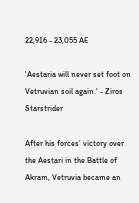22,916 - 23,055 AE

'Aestaria will never set foot on Vetruvian soil again.' - Ziros Starstrider

After his forces’ victory over the Aestari in the Battle of Akram, Vetruvia became an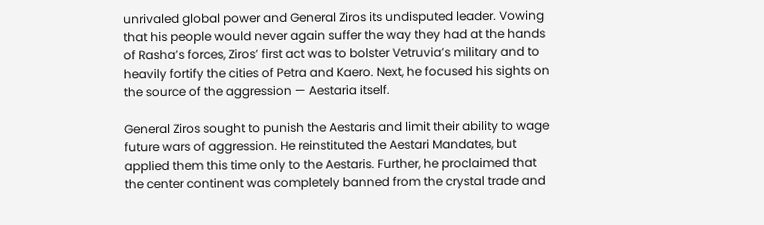unrivaled global power and General Ziros its undisputed leader. Vowing that his people would never again suffer the way they had at the hands of Rasha’s forces, Ziros’ first act was to bolster Vetruvia’s military and to heavily fortify the cities of Petra and Kaero. Next, he focused his sights on the source of the aggression — Aestaria itself.

General Ziros sought to punish the Aestaris and limit their ability to wage future wars of aggression. He reinstituted the Aestari Mandates, but applied them this time only to the Aestaris. Further, he proclaimed that the center continent was completely banned from the crystal trade and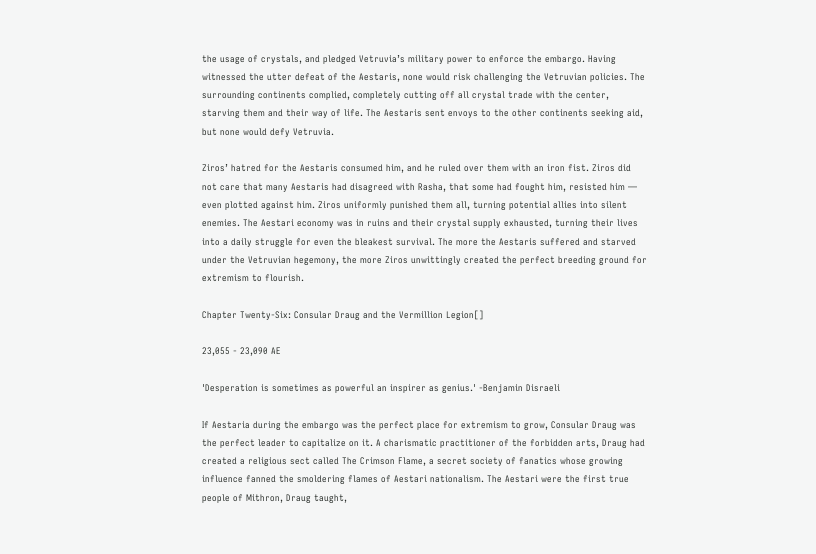the usage of crystals, and pledged Vetruvia’s military power to enforce the embargo. Having witnessed the utter defeat of the Aestaris, none would risk challenging the Vetruvian policies. The surrounding continents complied, completely cutting off all crystal trade with the center, starving them and their way of life. The Aestaris sent envoys to the other continents seeking aid, but none would defy Vetruvia.

Ziros’ hatred for the Aestaris consumed him, and he ruled over them with an iron fist. Ziros did not care that many Aestaris had disagreed with Rasha, that some had fought him, resisted him — even plotted against him. Ziros uniformly punished them all, turning potential allies into silent enemies. The Aestari economy was in ruins and their crystal supply exhausted, turning their lives into a daily struggle for even the bleakest survival. The more the Aestaris suffered and starved under the Vetruvian hegemony, the more Ziros unwittingly created the perfect breeding ground for extremism to flourish.

Chapter Twenty-Six: Consular Draug and the Vermillion Legion[]

23,055 - 23,090 AE

'Desperation is sometimes as powerful an inspirer as genius.' -Benjamin Disraeli

If Aestaria during the embargo was the perfect place for extremism to grow, Consular Draug was the perfect leader to capitalize on it. A charismatic practitioner of the forbidden arts, Draug had created a religious sect called The Crimson Flame, a secret society of fanatics whose growing influence fanned the smoldering flames of Aestari nationalism. The Aestari were the first true people of Mithron, Draug taught,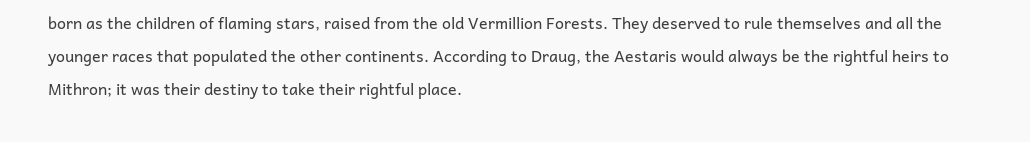born as the children of flaming stars, raised from the old Vermillion Forests. They deserved to rule themselves and all the younger races that populated the other continents. According to Draug, the Aestaris would always be the rightful heirs to Mithron; it was their destiny to take their rightful place.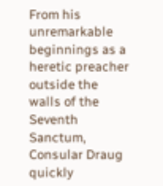From his unremarkable beginnings as a heretic preacher outside the walls of the Seventh Sanctum, Consular Draug quickly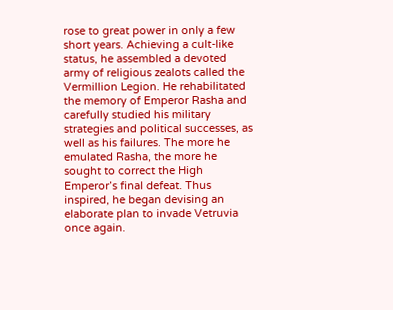rose to great power in only a few short years. Achieving a cult-like status, he assembled a devoted army of religious zealots called the Vermillion Legion. He rehabilitated the memory of Emperor Rasha and carefully studied his military strategies and political successes, as well as his failures. The more he emulated Rasha, the more he sought to correct the High Emperor’s final defeat. Thus inspired, he began devising an elaborate plan to invade Vetruvia once again.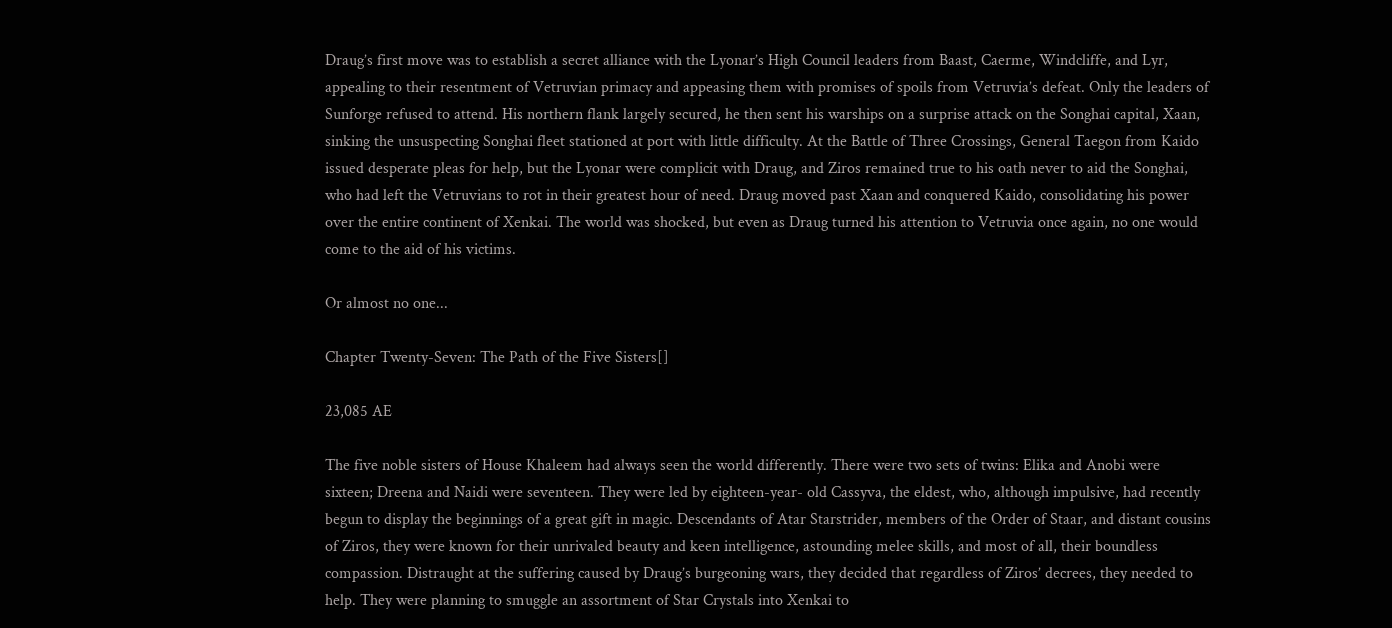Draug’s first move was to establish a secret alliance with the Lyonar’s High Council leaders from Baast, Caerme, Windcliffe, and Lyr, appealing to their resentment of Vetruvian primacy and appeasing them with promises of spoils from Vetruvia’s defeat. Only the leaders of Sunforge refused to attend. His northern flank largely secured, he then sent his warships on a surprise attack on the Songhai capital, Xaan, sinking the unsuspecting Songhai fleet stationed at port with little difficulty. At the Battle of Three Crossings, General Taegon from Kaido issued desperate pleas for help, but the Lyonar were complicit with Draug, and Ziros remained true to his oath never to aid the Songhai, who had left the Vetruvians to rot in their greatest hour of need. Draug moved past Xaan and conquered Kaido, consolidating his power over the entire continent of Xenkai. The world was shocked, but even as Draug turned his attention to Vetruvia once again, no one would come to the aid of his victims.

Or almost no one...

Chapter Twenty-Seven: The Path of the Five Sisters[]

23,085 AE

The five noble sisters of House Khaleem had always seen the world differently. There were two sets of twins: Elika and Anobi were sixteen; Dreena and Naidi were seventeen. They were led by eighteen-year- old Cassyva, the eldest, who, although impulsive, had recently begun to display the beginnings of a great gift in magic. Descendants of Atar Starstrider, members of the Order of Staar, and distant cousins of Ziros, they were known for their unrivaled beauty and keen intelligence, astounding melee skills, and most of all, their boundless compassion. Distraught at the suffering caused by Draug’s burgeoning wars, they decided that regardless of Ziros’ decrees, they needed to help. They were planning to smuggle an assortment of Star Crystals into Xenkai to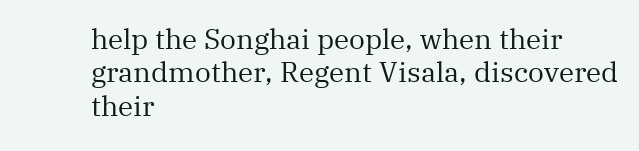help the Songhai people, when their grandmother, Regent Visala, discovered their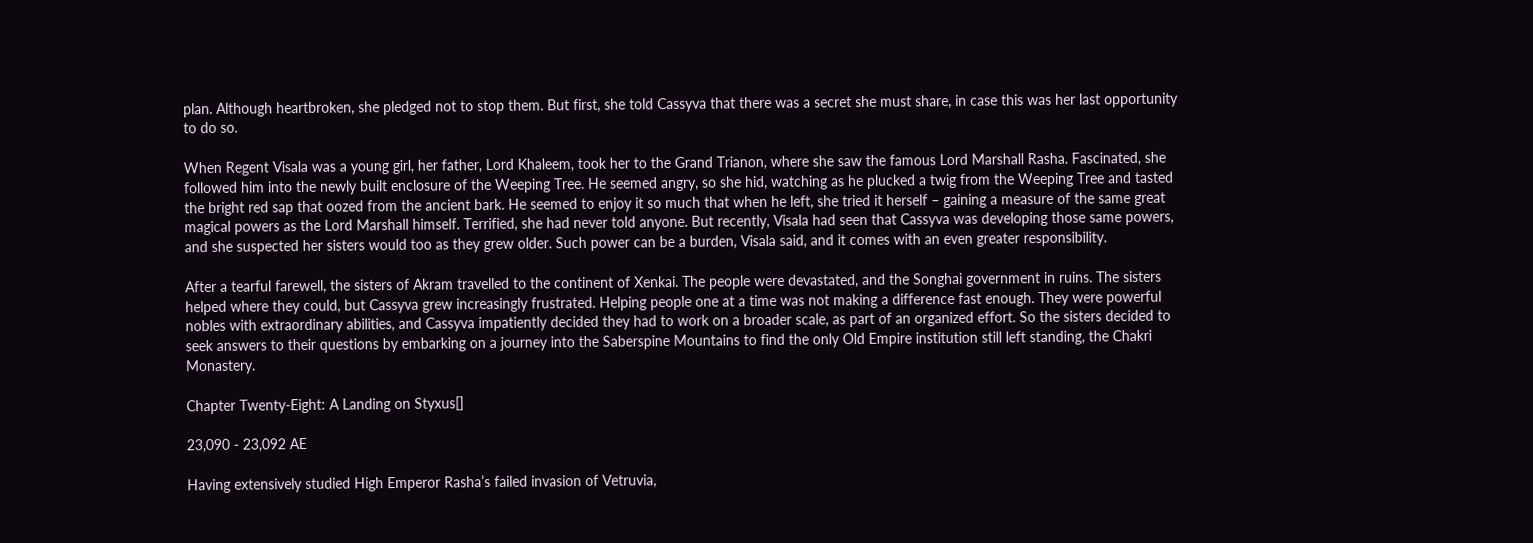plan. Although heartbroken, she pledged not to stop them. But first, she told Cassyva that there was a secret she must share, in case this was her last opportunity to do so.

When Regent Visala was a young girl, her father, Lord Khaleem, took her to the Grand Trianon, where she saw the famous Lord Marshall Rasha. Fascinated, she followed him into the newly built enclosure of the Weeping Tree. He seemed angry, so she hid, watching as he plucked a twig from the Weeping Tree and tasted the bright red sap that oozed from the ancient bark. He seemed to enjoy it so much that when he left, she tried it herself – gaining a measure of the same great magical powers as the Lord Marshall himself. Terrified, she had never told anyone. But recently, Visala had seen that Cassyva was developing those same powers, and she suspected her sisters would too as they grew older. Such power can be a burden, Visala said, and it comes with an even greater responsibility.

After a tearful farewell, the sisters of Akram travelled to the continent of Xenkai. The people were devastated, and the Songhai government in ruins. The sisters helped where they could, but Cassyva grew increasingly frustrated. Helping people one at a time was not making a difference fast enough. They were powerful nobles with extraordinary abilities, and Cassyva impatiently decided they had to work on a broader scale, as part of an organized effort. So the sisters decided to seek answers to their questions by embarking on a journey into the Saberspine Mountains to find the only Old Empire institution still left standing, the Chakri Monastery.

Chapter Twenty-Eight: A Landing on Styxus[]

23,090 - 23,092 AE

Having extensively studied High Emperor Rasha’s failed invasion of Vetruvia,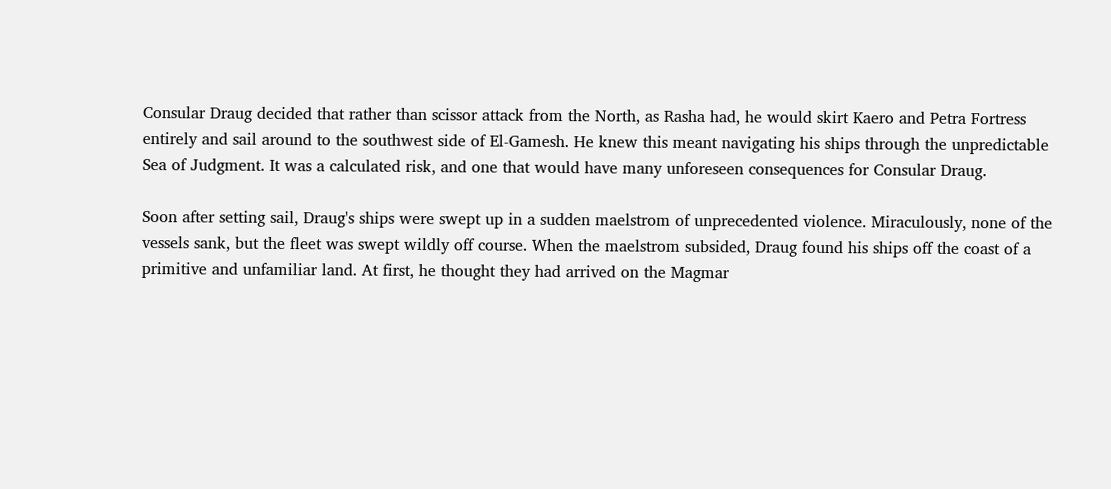Consular Draug decided that rather than scissor attack from the North, as Rasha had, he would skirt Kaero and Petra Fortress entirely and sail around to the southwest side of El-Gamesh. He knew this meant navigating his ships through the unpredictable Sea of Judgment. It was a calculated risk, and one that would have many unforeseen consequences for Consular Draug.

Soon after setting sail, Draug's ships were swept up in a sudden maelstrom of unprecedented violence. Miraculously, none of the vessels sank, but the fleet was swept wildly off course. When the maelstrom subsided, Draug found his ships off the coast of a primitive and unfamiliar land. At first, he thought they had arrived on the Magmar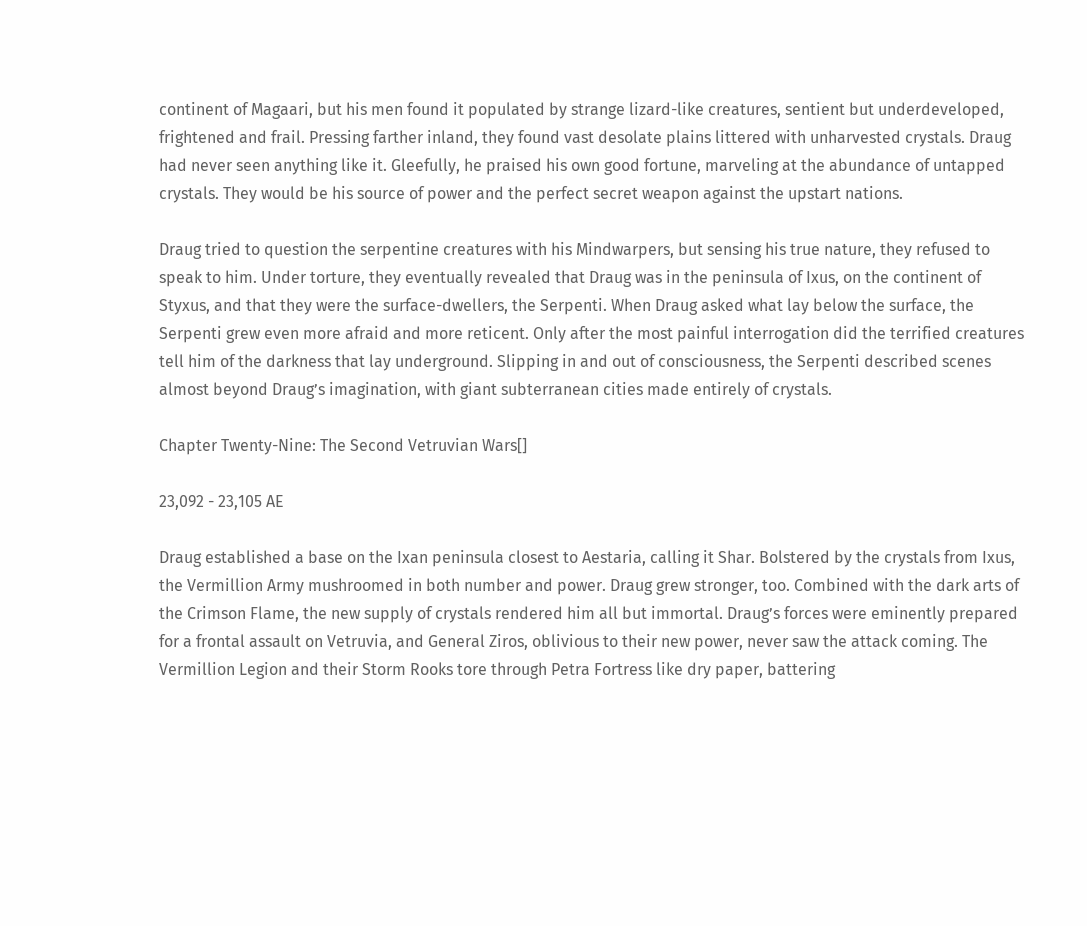continent of Magaari, but his men found it populated by strange lizard-like creatures, sentient but underdeveloped, frightened and frail. Pressing farther inland, they found vast desolate plains littered with unharvested crystals. Draug had never seen anything like it. Gleefully, he praised his own good fortune, marveling at the abundance of untapped crystals. They would be his source of power and the perfect secret weapon against the upstart nations.

Draug tried to question the serpentine creatures with his Mindwarpers, but sensing his true nature, they refused to speak to him. Under torture, they eventually revealed that Draug was in the peninsula of Ixus, on the continent of Styxus, and that they were the surface-dwellers, the Serpenti. When Draug asked what lay below the surface, the Serpenti grew even more afraid and more reticent. Only after the most painful interrogation did the terrified creatures tell him of the darkness that lay underground. Slipping in and out of consciousness, the Serpenti described scenes almost beyond Draug’s imagination, with giant subterranean cities made entirely of crystals.

Chapter Twenty-Nine: The Second Vetruvian Wars[]

23,092 - 23,105 AE

Draug established a base on the Ixan peninsula closest to Aestaria, calling it Shar. Bolstered by the crystals from Ixus, the Vermillion Army mushroomed in both number and power. Draug grew stronger, too. Combined with the dark arts of the Crimson Flame, the new supply of crystals rendered him all but immortal. Draug’s forces were eminently prepared for a frontal assault on Vetruvia, and General Ziros, oblivious to their new power, never saw the attack coming. The Vermillion Legion and their Storm Rooks tore through Petra Fortress like dry paper, battering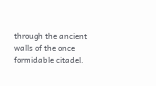through the ancient walls of the once formidable citadel.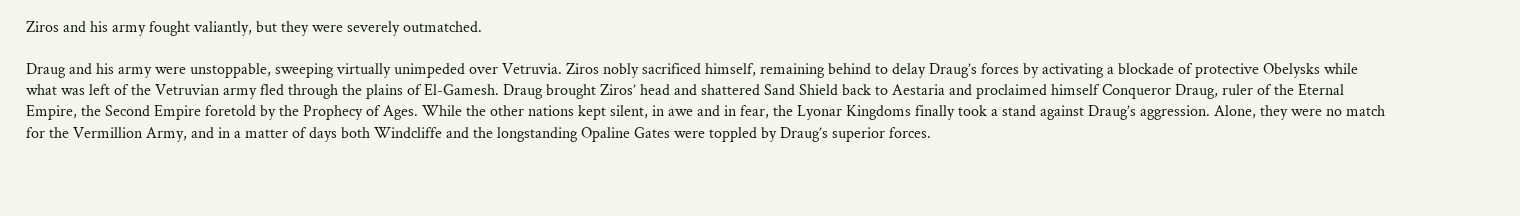Ziros and his army fought valiantly, but they were severely outmatched.

Draug and his army were unstoppable, sweeping virtually unimpeded over Vetruvia. Ziros nobly sacrificed himself, remaining behind to delay Draug’s forces by activating a blockade of protective Obelysks while what was left of the Vetruvian army fled through the plains of El-Gamesh. Draug brought Ziros’ head and shattered Sand Shield back to Aestaria and proclaimed himself Conqueror Draug, ruler of the Eternal Empire, the Second Empire foretold by the Prophecy of Ages. While the other nations kept silent, in awe and in fear, the Lyonar Kingdoms finally took a stand against Draug’s aggression. Alone, they were no match for the Vermillion Army, and in a matter of days both Windcliffe and the longstanding Opaline Gates were toppled by Draug’s superior forces.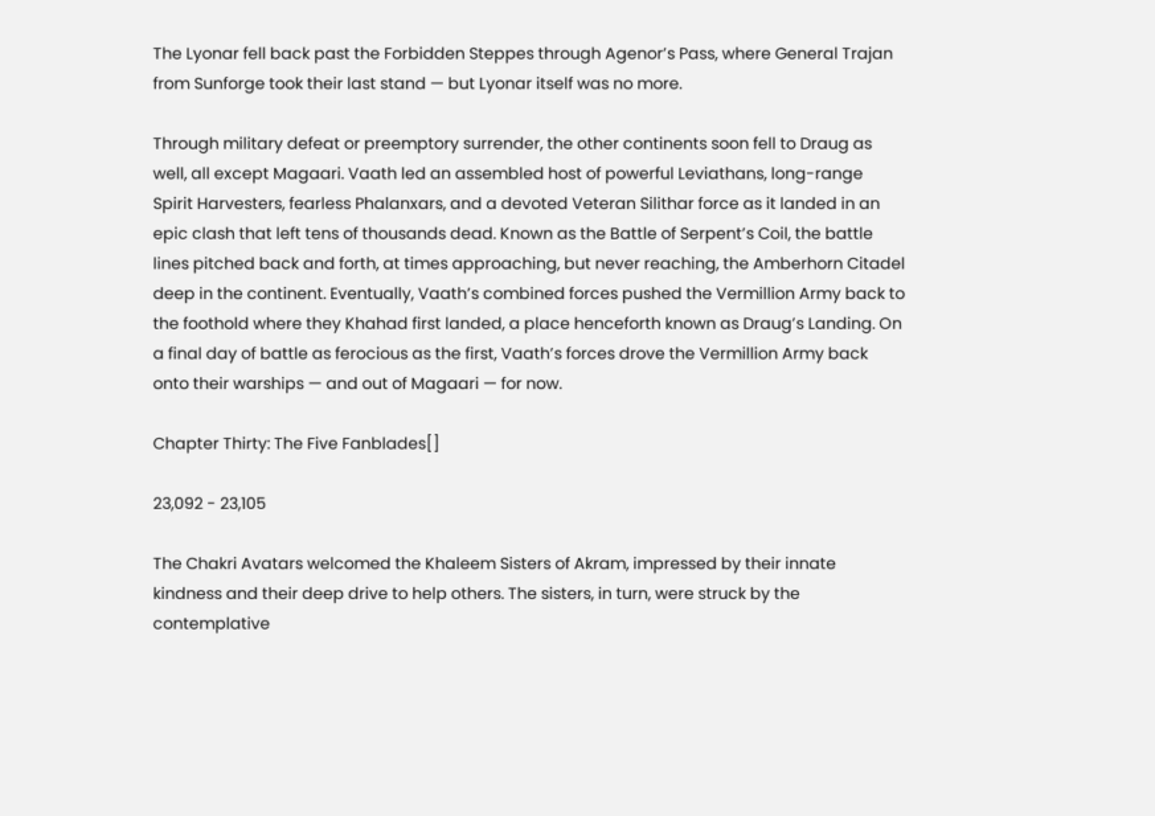The Lyonar fell back past the Forbidden Steppes through Agenor’s Pass, where General Trajan from Sunforge took their last stand — but Lyonar itself was no more.

Through military defeat or preemptory surrender, the other continents soon fell to Draug as well, all except Magaari. Vaath led an assembled host of powerful Leviathans, long-range Spirit Harvesters, fearless Phalanxars, and a devoted Veteran Silithar force as it landed in an epic clash that left tens of thousands dead. Known as the Battle of Serpent’s Coil, the battle lines pitched back and forth, at times approaching, but never reaching, the Amberhorn Citadel deep in the continent. Eventually, Vaath’s combined forces pushed the Vermillion Army back to the foothold where they Khahad first landed, a place henceforth known as Draug’s Landing. On a final day of battle as ferocious as the first, Vaath’s forces drove the Vermillion Army back onto their warships — and out of Magaari — for now.

Chapter Thirty: The Five Fanblades[]

23,092 - 23,105

The Chakri Avatars welcomed the Khaleem Sisters of Akram, impressed by their innate kindness and their deep drive to help others. The sisters, in turn, were struck by the contemplative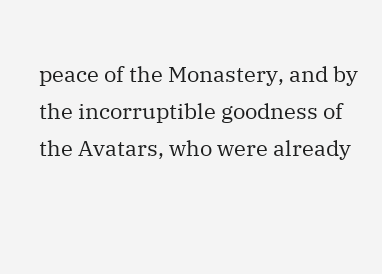peace of the Monastery, and by the incorruptible goodness of the Avatars, who were already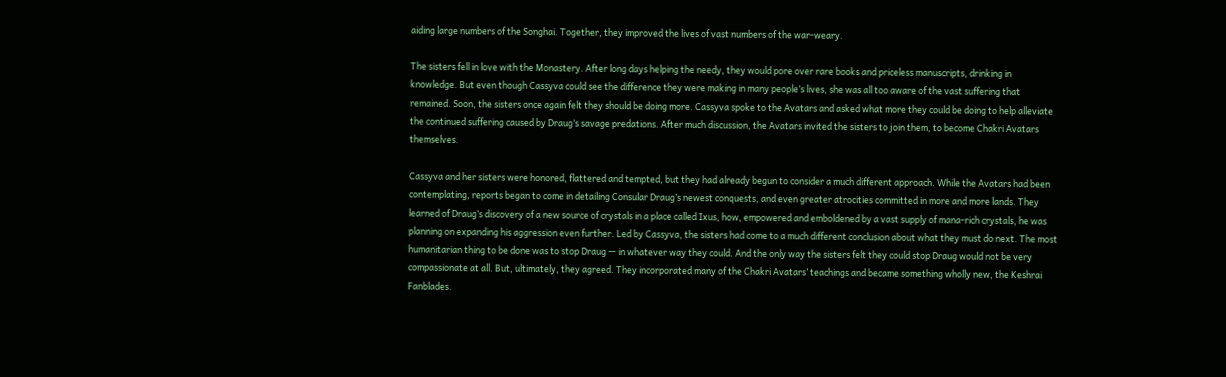aiding large numbers of the Songhai. Together, they improved the lives of vast numbers of the war-weary.

The sisters fell in love with the Monastery. After long days helping the needy, they would pore over rare books and priceless manuscripts, drinking in knowledge. But even though Cassyva could see the difference they were making in many people’s lives, she was all too aware of the vast suffering that remained. Soon, the sisters once again felt they should be doing more. Cassyva spoke to the Avatars and asked what more they could be doing to help alleviate the continued suffering caused by Draug’s savage predations. After much discussion, the Avatars invited the sisters to join them, to become Chakri Avatars themselves.

Cassyva and her sisters were honored, flattered and tempted, but they had already begun to consider a much different approach. While the Avatars had been contemplating, reports began to come in detailing Consular Draug’s newest conquests, and even greater atrocities committed in more and more lands. They learned of Draug’s discovery of a new source of crystals in a place called Ixus, how, empowered and emboldened by a vast supply of mana-rich crystals, he was planning on expanding his aggression even further. Led by Cassyva, the sisters had come to a much different conclusion about what they must do next. The most humanitarian thing to be done was to stop Draug — in whatever way they could. And the only way the sisters felt they could stop Draug would not be very compassionate at all. But, ultimately, they agreed. They incorporated many of the Chakri Avatars’ teachings and became something wholly new, the Keshrai Fanblades.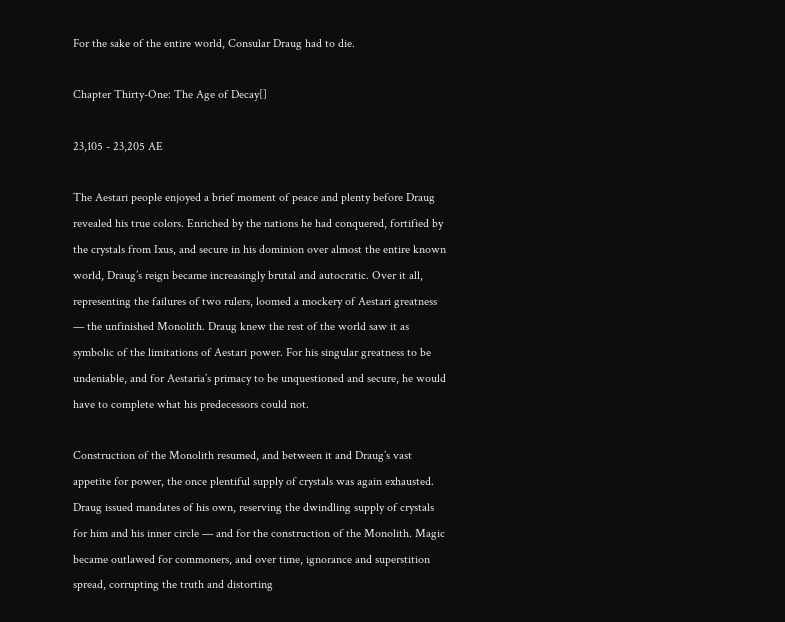For the sake of the entire world, Consular Draug had to die.

Chapter Thirty-One: The Age of Decay[]

23,105 - 23,205 AE

The Aestari people enjoyed a brief moment of peace and plenty before Draug revealed his true colors. Enriched by the nations he had conquered, fortified by the crystals from Ixus, and secure in his dominion over almost the entire known world, Draug’s reign became increasingly brutal and autocratic. Over it all, representing the failures of two rulers, loomed a mockery of Aestari greatness — the unfinished Monolith. Draug knew the rest of the world saw it as symbolic of the limitations of Aestari power. For his singular greatness to be undeniable, and for Aestaria’s primacy to be unquestioned and secure, he would have to complete what his predecessors could not.

Construction of the Monolith resumed, and between it and Draug’s vast appetite for power, the once plentiful supply of crystals was again exhausted. Draug issued mandates of his own, reserving the dwindling supply of crystals for him and his inner circle — and for the construction of the Monolith. Magic became outlawed for commoners, and over time, ignorance and superstition spread, corrupting the truth and distorting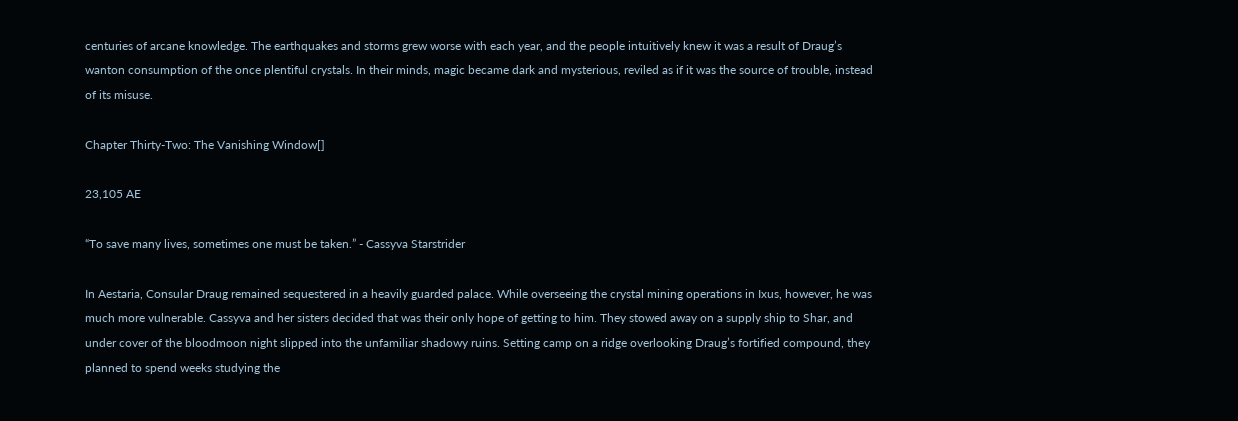centuries of arcane knowledge. The earthquakes and storms grew worse with each year, and the people intuitively knew it was a result of Draug’s wanton consumption of the once plentiful crystals. In their minds, magic became dark and mysterious, reviled as if it was the source of trouble, instead of its misuse.

Chapter Thirty-Two: The Vanishing Window[]

23,105 AE

“To save many lives, sometimes one must be taken.” - Cassyva Starstrider

In Aestaria, Consular Draug remained sequestered in a heavily guarded palace. While overseeing the crystal mining operations in Ixus, however, he was much more vulnerable. Cassyva and her sisters decided that was their only hope of getting to him. They stowed away on a supply ship to Shar, and under cover of the bloodmoon night slipped into the unfamiliar shadowy ruins. Setting camp on a ridge overlooking Draug’s fortified compound, they planned to spend weeks studying the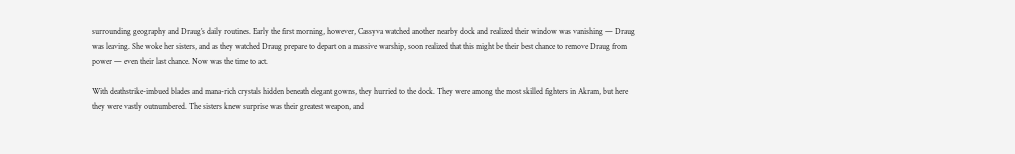surrounding geography and Draug’s daily routines. Early the first morning, however, Cassyva watched another nearby dock and realized their window was vanishing — Draug was leaving. She woke her sisters, and as they watched Draug prepare to depart on a massive warship, soon realized that this might be their best chance to remove Draug from power — even their last chance. Now was the time to act.

With deathstrike-imbued blades and mana-rich crystals hidden beneath elegant gowns, they hurried to the dock. They were among the most skilled fighters in Akram, but here they were vastly outnumbered. The sisters knew surprise was their greatest weapon, and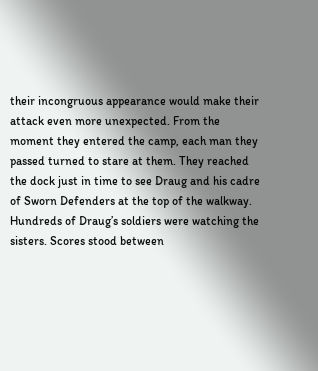their incongruous appearance would make their attack even more unexpected. From the moment they entered the camp, each man they passed turned to stare at them. They reached the dock just in time to see Draug and his cadre of Sworn Defenders at the top of the walkway. Hundreds of Draug’s soldiers were watching the sisters. Scores stood between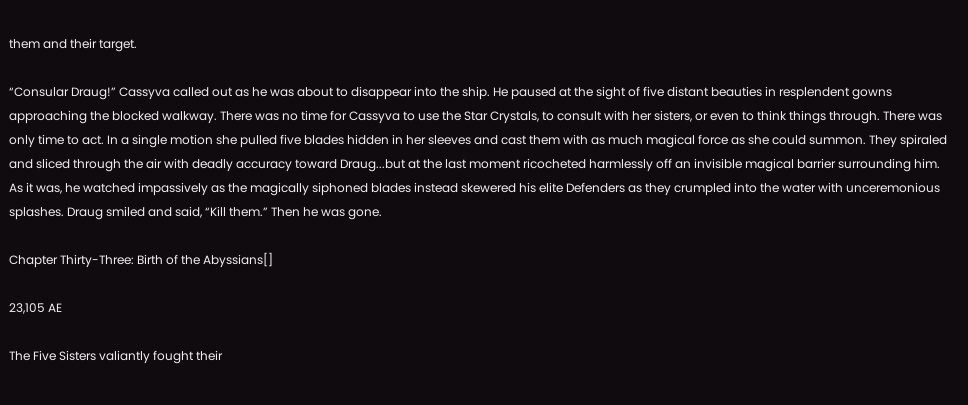them and their target.

“Consular Draug!” Cassyva called out as he was about to disappear into the ship. He paused at the sight of five distant beauties in resplendent gowns approaching the blocked walkway. There was no time for Cassyva to use the Star Crystals, to consult with her sisters, or even to think things through. There was only time to act. In a single motion she pulled five blades hidden in her sleeves and cast them with as much magical force as she could summon. They spiraled and sliced through the air with deadly accuracy toward Draug...but at the last moment ricocheted harmlessly off an invisible magical barrier surrounding him. As it was, he watched impassively as the magically siphoned blades instead skewered his elite Defenders as they crumpled into the water with unceremonious splashes. Draug smiled and said, “Kill them.” Then he was gone.

Chapter Thirty-Three: Birth of the Abyssians[]

23,105 AE

The Five Sisters valiantly fought their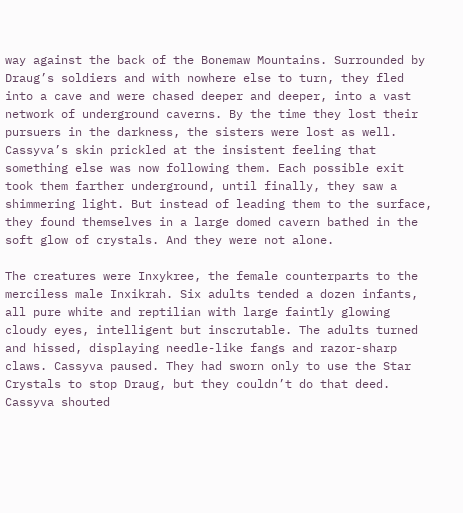way against the back of the Bonemaw Mountains. Surrounded by Draug’s soldiers and with nowhere else to turn, they fled into a cave and were chased deeper and deeper, into a vast network of underground caverns. By the time they lost their pursuers in the darkness, the sisters were lost as well. Cassyva’s skin prickled at the insistent feeling that something else was now following them. Each possible exit took them farther underground, until finally, they saw a shimmering light. But instead of leading them to the surface, they found themselves in a large domed cavern bathed in the soft glow of crystals. And they were not alone.

The creatures were Inxykree, the female counterparts to the merciless male Inxikrah. Six adults tended a dozen infants, all pure white and reptilian with large faintly glowing cloudy eyes, intelligent but inscrutable. The adults turned and hissed, displaying needle-like fangs and razor-sharp claws. Cassyva paused. They had sworn only to use the Star Crystals to stop Draug, but they couldn’t do that deed. Cassyva shouted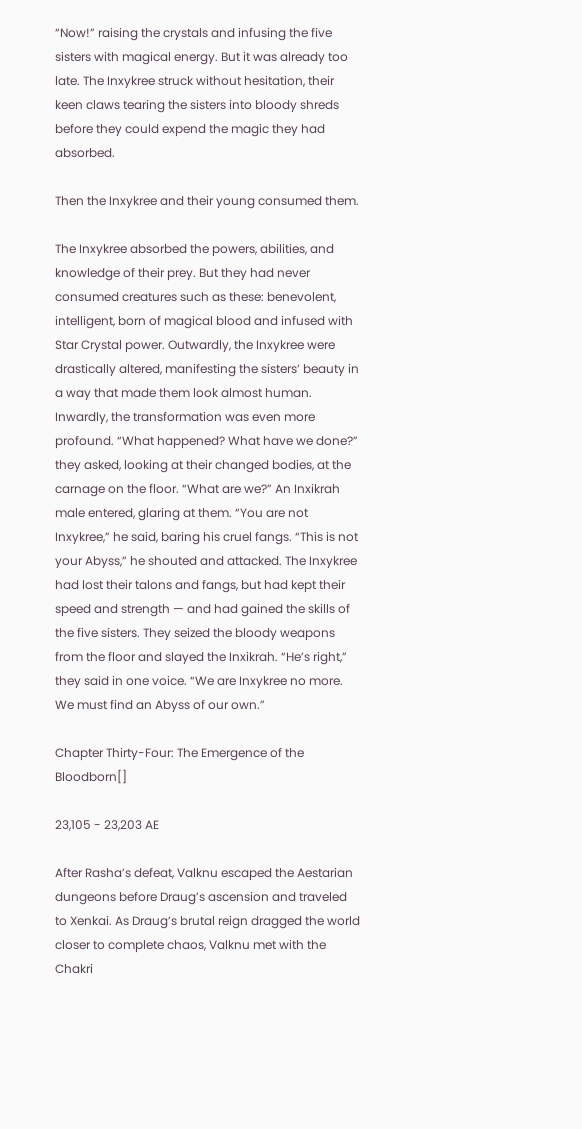“Now!” raising the crystals and infusing the five sisters with magical energy. But it was already too late. The Inxykree struck without hesitation, their keen claws tearing the sisters into bloody shreds before they could expend the magic they had absorbed.

Then the Inxykree and their young consumed them.

The Inxykree absorbed the powers, abilities, and knowledge of their prey. But they had never consumed creatures such as these: benevolent, intelligent, born of magical blood and infused with Star Crystal power. Outwardly, the Inxykree were drastically altered, manifesting the sisters’ beauty in a way that made them look almost human. Inwardly, the transformation was even more profound. “What happened? What have we done?” they asked, looking at their changed bodies, at the carnage on the floor. “What are we?” An Inxikrah male entered, glaring at them. “You are not Inxykree,” he said, baring his cruel fangs. “This is not your Abyss,” he shouted and attacked. The Inxykree had lost their talons and fangs, but had kept their speed and strength — and had gained the skills of the five sisters. They seized the bloody weapons from the floor and slayed the Inxikrah. “He’s right,” they said in one voice. “We are Inxykree no more. We must find an Abyss of our own.”

Chapter Thirty-Four: The Emergence of the Bloodborn[]

23,105 - 23,203 AE

After Rasha’s defeat, Valknu escaped the Aestarian dungeons before Draug’s ascension and traveled to Xenkai. As Draug’s brutal reign dragged the world closer to complete chaos, Valknu met with the Chakri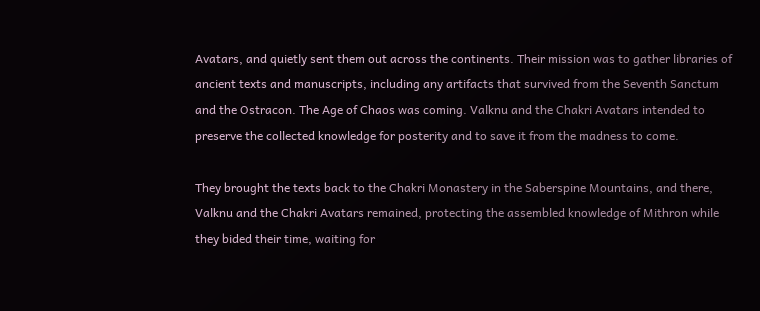Avatars, and quietly sent them out across the continents. Their mission was to gather libraries of ancient texts and manuscripts, including any artifacts that survived from the Seventh Sanctum and the Ostracon. The Age of Chaos was coming. Valknu and the Chakri Avatars intended to preserve the collected knowledge for posterity and to save it from the madness to come.

They brought the texts back to the Chakri Monastery in the Saberspine Mountains, and there, Valknu and the Chakri Avatars remained, protecting the assembled knowledge of Mithron while they bided their time, waiting for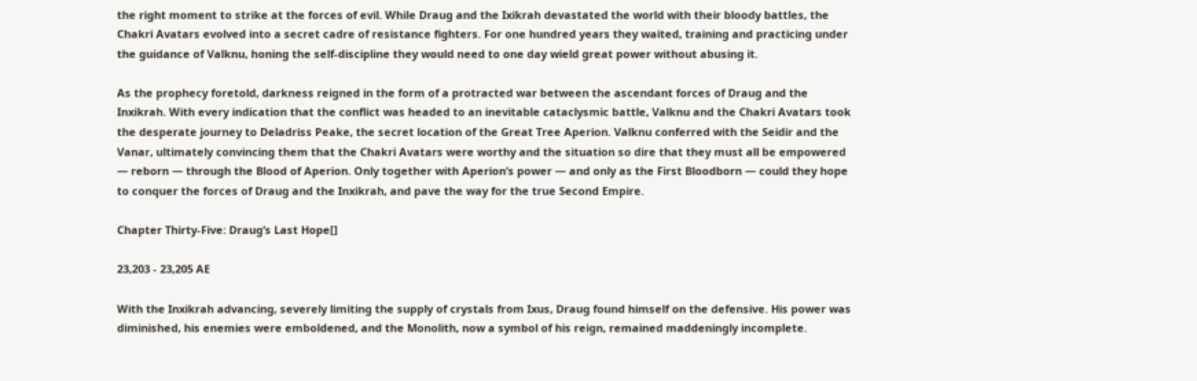the right moment to strike at the forces of evil. While Draug and the Ixikrah devastated the world with their bloody battles, the Chakri Avatars evolved into a secret cadre of resistance fighters. For one hundred years they waited, training and practicing under the guidance of Valknu, honing the self-discipline they would need to one day wield great power without abusing it.

As the prophecy foretold, darkness reigned in the form of a protracted war between the ascendant forces of Draug and the Inxikrah. With every indication that the conflict was headed to an inevitable cataclysmic battle, Valknu and the Chakri Avatars took the desperate journey to Deladriss Peake, the secret location of the Great Tree Aperion. Valknu conferred with the Seidir and the Vanar, ultimately convincing them that the Chakri Avatars were worthy and the situation so dire that they must all be empowered — reborn — through the Blood of Aperion. Only together with Aperion’s power — and only as the First Bloodborn — could they hope to conquer the forces of Draug and the Inxikrah, and pave the way for the true Second Empire.

Chapter Thirty-Five: Draug’s Last Hope[]

23,203 - 23,205 AE

With the Inxikrah advancing, severely limiting the supply of crystals from Ixus, Draug found himself on the defensive. His power was diminished, his enemies were emboldened, and the Monolith, now a symbol of his reign, remained maddeningly incomplete.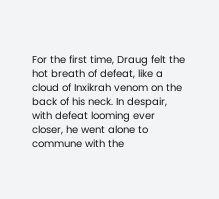For the first time, Draug felt the hot breath of defeat, like a cloud of Inxikrah venom on the back of his neck. In despair, with defeat looming ever closer, he went alone to commune with the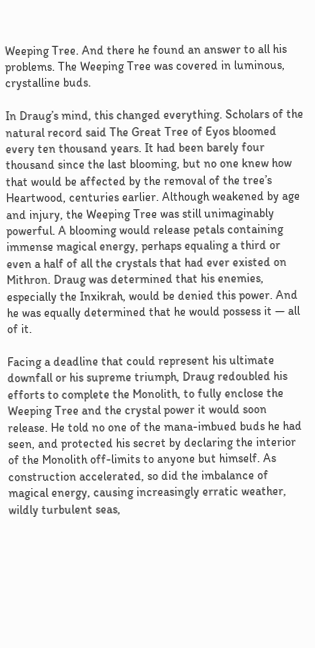Weeping Tree. And there he found an answer to all his problems. The Weeping Tree was covered in luminous, crystalline buds.

In Draug’s mind, this changed everything. Scholars of the natural record said The Great Tree of Eyos bloomed every ten thousand years. It had been barely four thousand since the last blooming, but no one knew how that would be affected by the removal of the tree’s Heartwood, centuries earlier. Although weakened by age and injury, the Weeping Tree was still unimaginably powerful. A blooming would release petals containing immense magical energy, perhaps equaling a third or even a half of all the crystals that had ever existed on Mithron. Draug was determined that his enemies, especially the Inxikrah, would be denied this power. And he was equally determined that he would possess it — all of it.

Facing a deadline that could represent his ultimate downfall or his supreme triumph, Draug redoubled his efforts to complete the Monolith, to fully enclose the Weeping Tree and the crystal power it would soon release. He told no one of the mana-imbued buds he had seen, and protected his secret by declaring the interior of the Monolith off-limits to anyone but himself. As construction accelerated, so did the imbalance of magical energy, causing increasingly erratic weather, wildly turbulent seas,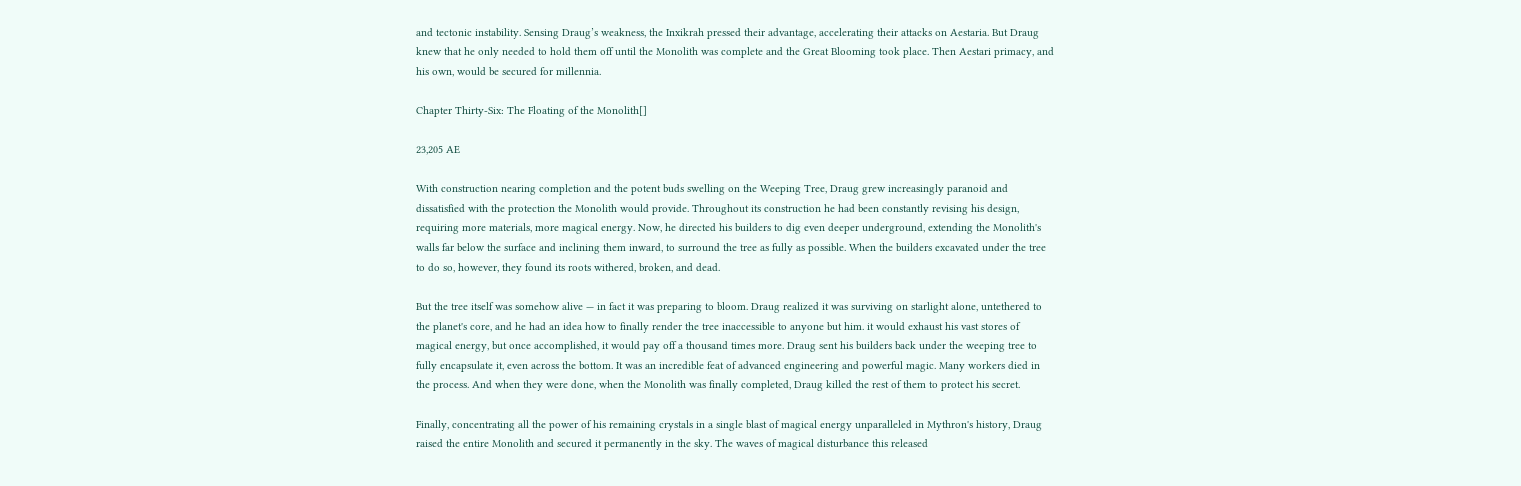and tectonic instability. Sensing Draug’s weakness, the Inxikrah pressed their advantage, accelerating their attacks on Aestaria. But Draug knew that he only needed to hold them off until the Monolith was complete and the Great Blooming took place. Then Aestari primacy, and his own, would be secured for millennia.

Chapter Thirty-Six: The Floating of the Monolith[]

23,205 AE

With construction nearing completion and the potent buds swelling on the Weeping Tree, Draug grew increasingly paranoid and dissatisfied with the protection the Monolith would provide. Throughout its construction he had been constantly revising his design, requiring more materials, more magical energy. Now, he directed his builders to dig even deeper underground, extending the Monolith's walls far below the surface and inclining them inward, to surround the tree as fully as possible. When the builders excavated under the tree to do so, however, they found its roots withered, broken, and dead.

But the tree itself was somehow alive — in fact it was preparing to bloom. Draug realized it was surviving on starlight alone, untethered to the planet's core, and he had an idea how to finally render the tree inaccessible to anyone but him. it would exhaust his vast stores of magical energy, but once accomplished, it would pay off a thousand times more. Draug sent his builders back under the weeping tree to fully encapsulate it, even across the bottom. It was an incredible feat of advanced engineering and powerful magic. Many workers died in the process. And when they were done, when the Monolith was finally completed, Draug killed the rest of them to protect his secret.

Finally, concentrating all the power of his remaining crystals in a single blast of magical energy unparalleled in Mythron's history, Draug raised the entire Monolith and secured it permanently in the sky. The waves of magical disturbance this released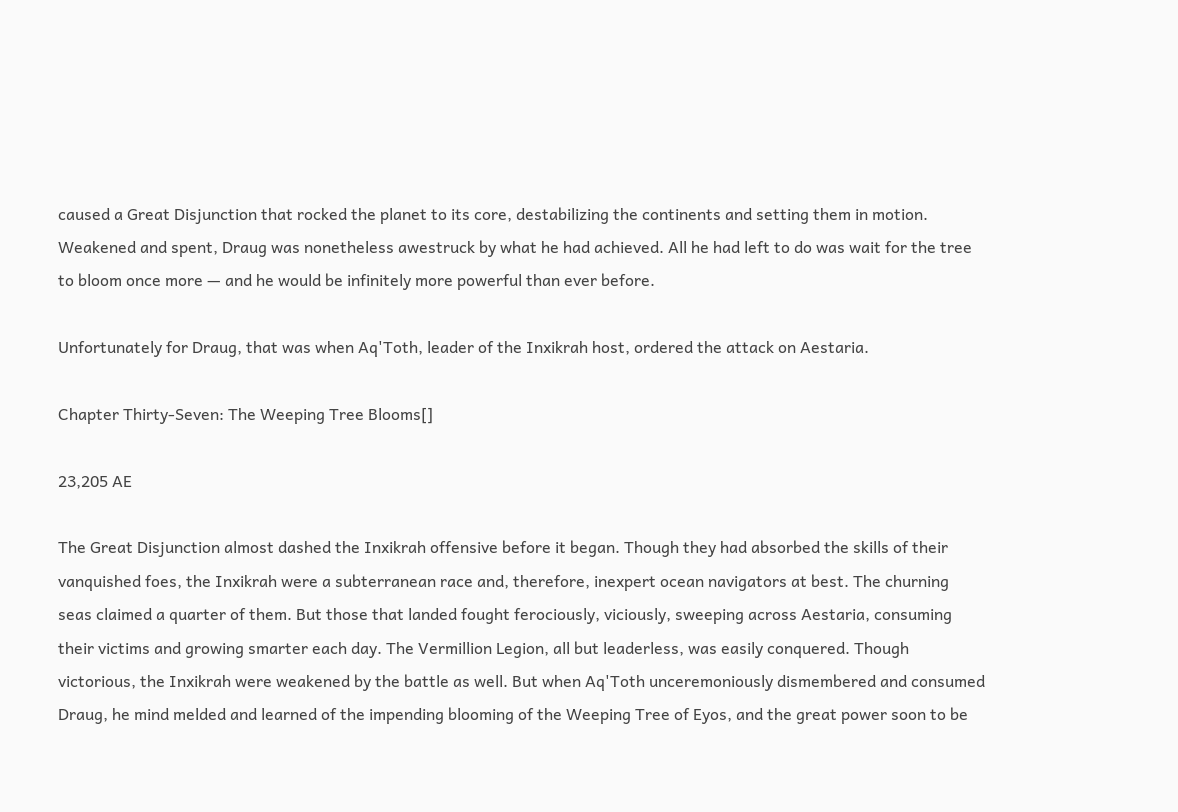caused a Great Disjunction that rocked the planet to its core, destabilizing the continents and setting them in motion. Weakened and spent, Draug was nonetheless awestruck by what he had achieved. All he had left to do was wait for the tree to bloom once more — and he would be infinitely more powerful than ever before.

Unfortunately for Draug, that was when Aq'Toth, leader of the Inxikrah host, ordered the attack on Aestaria.

Chapter Thirty-Seven: The Weeping Tree Blooms[]

23,205 AE

The Great Disjunction almost dashed the Inxikrah offensive before it began. Though they had absorbed the skills of their vanquished foes, the Inxikrah were a subterranean race and, therefore, inexpert ocean navigators at best. The churning seas claimed a quarter of them. But those that landed fought ferociously, viciously, sweeping across Aestaria, consuming their victims and growing smarter each day. The Vermillion Legion, all but leaderless, was easily conquered. Though victorious, the Inxikrah were weakened by the battle as well. But when Aq'Toth unceremoniously dismembered and consumed Draug, he mind melded and learned of the impending blooming of the Weeping Tree of Eyos, and the great power soon to be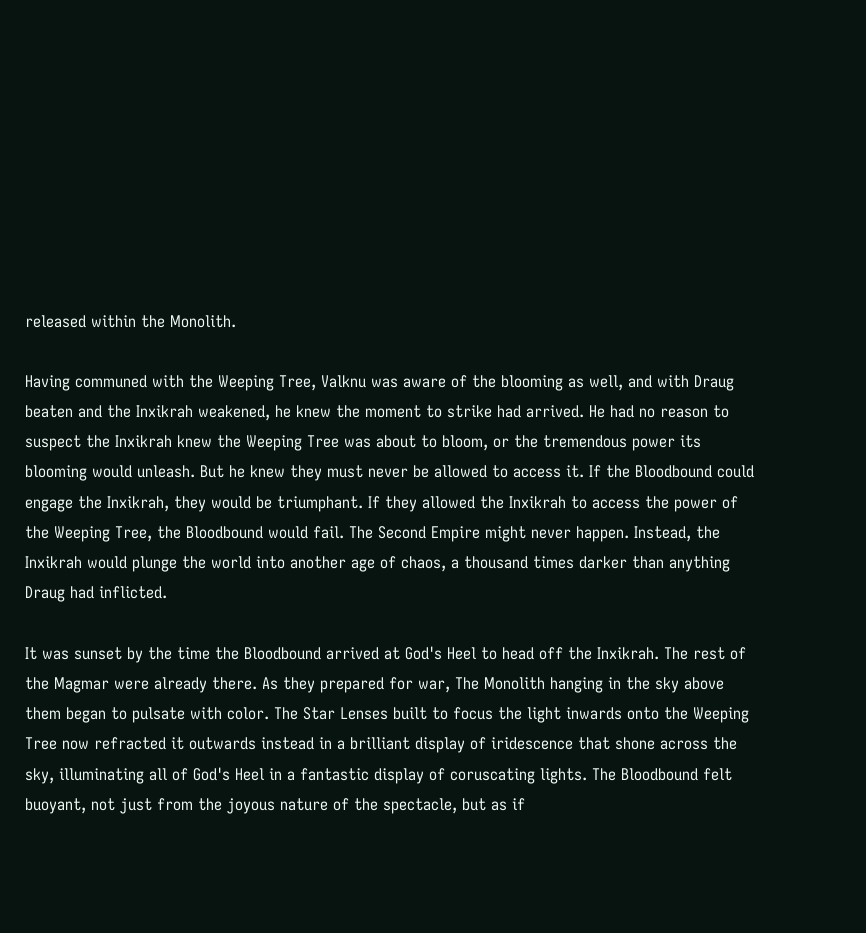released within the Monolith.

Having communed with the Weeping Tree, Valknu was aware of the blooming as well, and with Draug beaten and the Inxikrah weakened, he knew the moment to strike had arrived. He had no reason to suspect the Inxikrah knew the Weeping Tree was about to bloom, or the tremendous power its blooming would unleash. But he knew they must never be allowed to access it. If the Bloodbound could engage the Inxikrah, they would be triumphant. If they allowed the Inxikrah to access the power of the Weeping Tree, the Bloodbound would fail. The Second Empire might never happen. Instead, the Inxikrah would plunge the world into another age of chaos, a thousand times darker than anything Draug had inflicted.

It was sunset by the time the Bloodbound arrived at God's Heel to head off the Inxikrah. The rest of the Magmar were already there. As they prepared for war, The Monolith hanging in the sky above them began to pulsate with color. The Star Lenses built to focus the light inwards onto the Weeping Tree now refracted it outwards instead in a brilliant display of iridescence that shone across the sky, illuminating all of God's Heel in a fantastic display of coruscating lights. The Bloodbound felt buoyant, not just from the joyous nature of the spectacle, but as if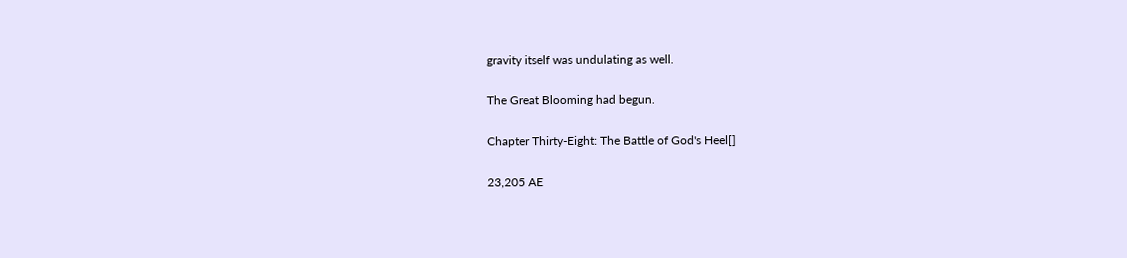gravity itself was undulating as well.

The Great Blooming had begun.

Chapter Thirty-Eight: The Battle of God's Heel[]

23,205 AE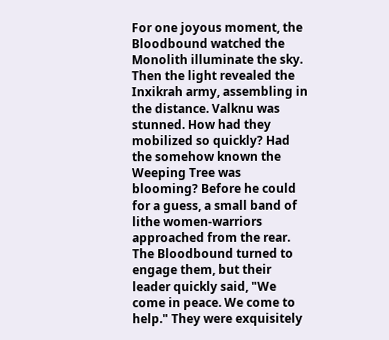For one joyous moment, the Bloodbound watched the Monolith illuminate the sky. Then the light revealed the Inxikrah army, assembling in the distance. Valknu was stunned. How had they mobilized so quickly? Had the somehow known the Weeping Tree was blooming? Before he could for a guess, a small band of lithe women-warriors approached from the rear. The Bloodbound turned to engage them, but their leader quickly said, "We come in peace. We come to help." They were exquisitely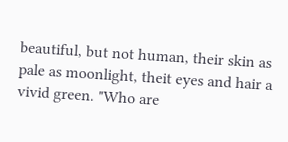beautiful, but not human, their skin as pale as moonlight, theit eyes and hair a vivid green. "Who are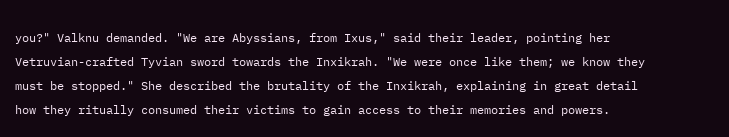you?" Valknu demanded. "We are Abyssians, from Ixus," said their leader, pointing her Vetruvian-crafted Tyvian sword towards the Inxikrah. "We were once like them; we know they must be stopped." She described the brutality of the Inxikrah, explaining in great detail how they ritually consumed their victims to gain access to their memories and powers.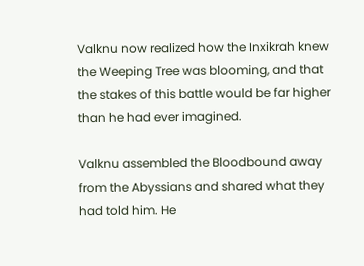Valknu now realized how the Inxikrah knew the Weeping Tree was blooming, and that the stakes of this battle would be far higher than he had ever imagined.

Valknu assembled the Bloodbound away from the Abyssians and shared what they had told him. He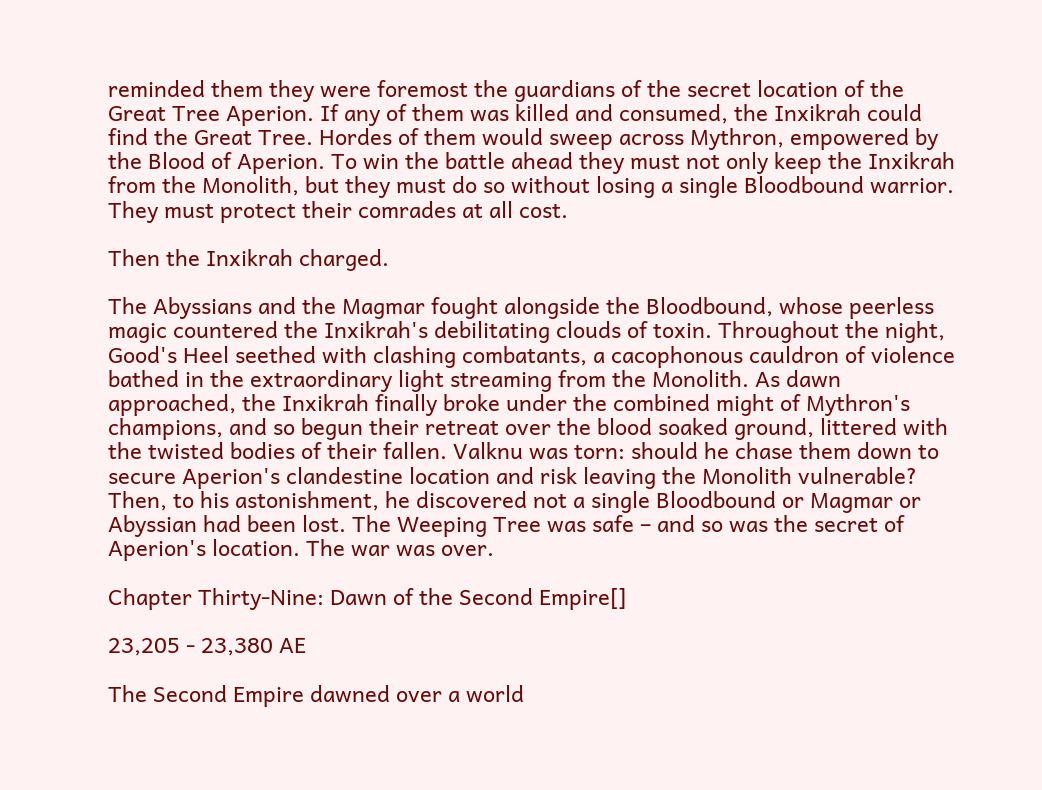reminded them they were foremost the guardians of the secret location of the Great Tree Aperion. If any of them was killed and consumed, the Inxikrah could find the Great Tree. Hordes of them would sweep across Mythron, empowered by the Blood of Aperion. To win the battle ahead they must not only keep the Inxikrah from the Monolith, but they must do so without losing a single Bloodbound warrior. They must protect their comrades at all cost.

Then the Inxikrah charged.

The Abyssians and the Magmar fought alongside the Bloodbound, whose peerless magic countered the Inxikrah's debilitating clouds of toxin. Throughout the night, Good's Heel seethed with clashing combatants, a cacophonous cauldron of violence bathed in the extraordinary light streaming from the Monolith. As dawn approached, the Inxikrah finally broke under the combined might of Mythron's champions, and so begun their retreat over the blood soaked ground, littered with the twisted bodies of their fallen. Valknu was torn: should he chase them down to secure Aperion's clandestine location and risk leaving the Monolith vulnerable? Then, to his astonishment, he discovered not a single Bloodbound or Magmar or Abyssian had been lost. The Weeping Tree was safe – and so was the secret of Aperion's location. The war was over.

Chapter Thirty-Nine: Dawn of the Second Empire[]

23,205 - 23,380 AE

The Second Empire dawned over a world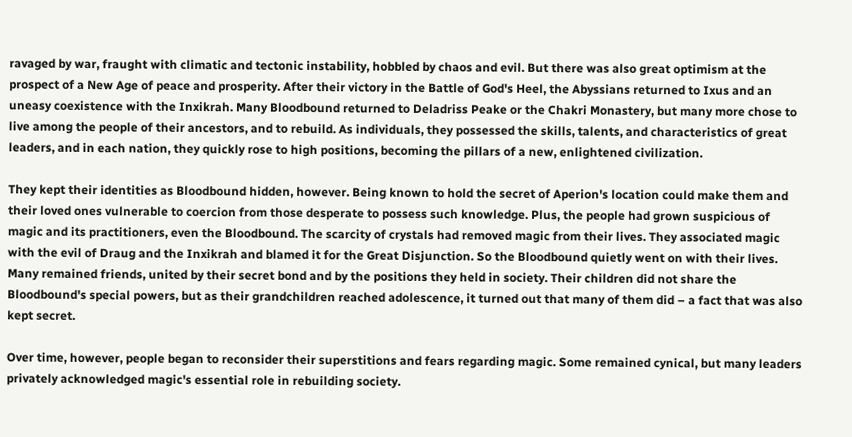ravaged by war, fraught with climatic and tectonic instability, hobbled by chaos and evil. But there was also great optimism at the prospect of a New Age of peace and prosperity. After their victory in the Battle of God's Heel, the Abyssians returned to Ixus and an uneasy coexistence with the Inxikrah. Many Bloodbound returned to Deladriss Peake or the Chakri Monastery, but many more chose to live among the people of their ancestors, and to rebuild. As individuals, they possessed the skills, talents, and characteristics of great leaders, and in each nation, they quickly rose to high positions, becoming the pillars of a new, enlightened civilization.

They kept their identities as Bloodbound hidden, however. Being known to hold the secret of Aperion's location could make them and their loved ones vulnerable to coercion from those desperate to possess such knowledge. Plus, the people had grown suspicious of magic and its practitioners, even the Bloodbound. The scarcity of crystals had removed magic from their lives. They associated magic with the evil of Draug and the Inxikrah and blamed it for the Great Disjunction. So the Bloodbound quietly went on with their lives. Many remained friends, united by their secret bond and by the positions they held in society. Their children did not share the Bloodbound's special powers, but as their grandchildren reached adolescence, it turned out that many of them did – a fact that was also kept secret.

Over time, however, people began to reconsider their superstitions and fears regarding magic. Some remained cynical, but many leaders privately acknowledged magic's essential role in rebuilding society.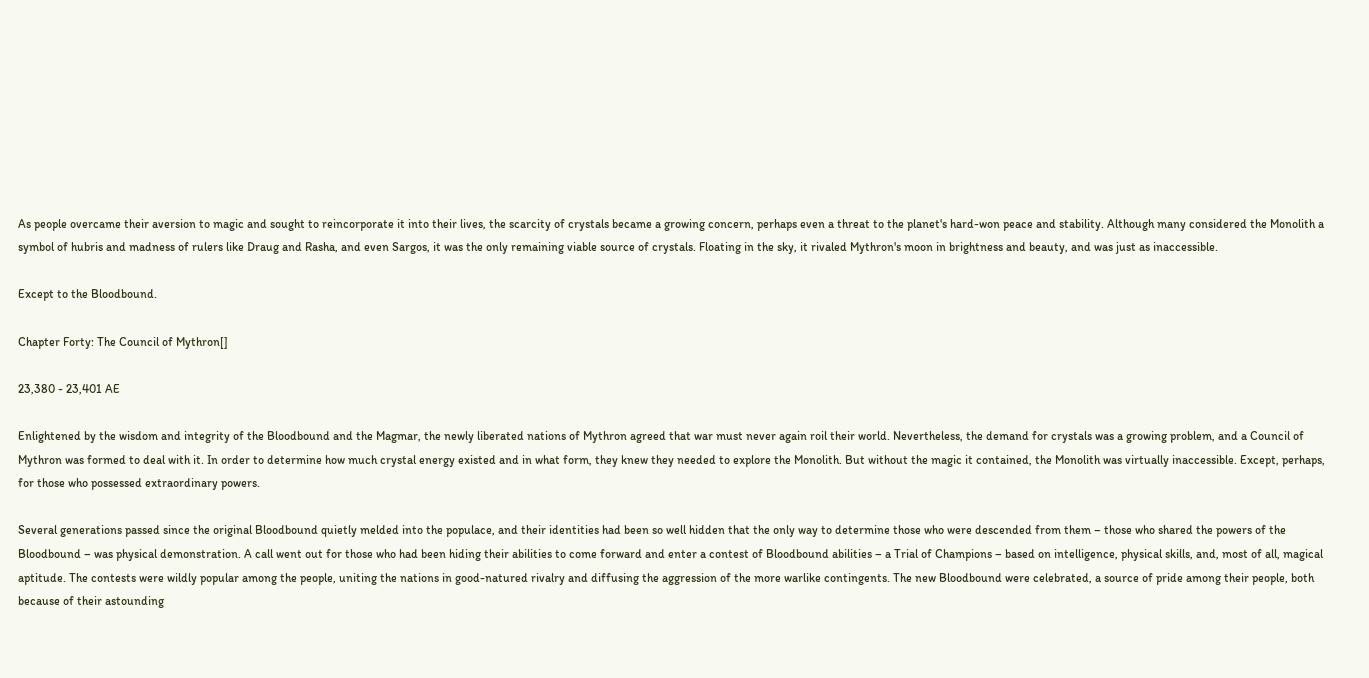As people overcame their aversion to magic and sought to reincorporate it into their lives, the scarcity of crystals became a growing concern, perhaps even a threat to the planet's hard-won peace and stability. Although many considered the Monolith a symbol of hubris and madness of rulers like Draug and Rasha, and even Sargos, it was the only remaining viable source of crystals. Floating in the sky, it rivaled Mythron's moon in brightness and beauty, and was just as inaccessible.

Except to the Bloodbound.

Chapter Forty: The Council of Mythron[]

23,380 - 23,401 AE

Enlightened by the wisdom and integrity of the Bloodbound and the Magmar, the newly liberated nations of Mythron agreed that war must never again roil their world. Nevertheless, the demand for crystals was a growing problem, and a Council of Mythron was formed to deal with it. In order to determine how much crystal energy existed and in what form, they knew they needed to explore the Monolith. But without the magic it contained, the Monolith was virtually inaccessible. Except, perhaps, for those who possessed extraordinary powers.

Several generations passed since the original Bloodbound quietly melded into the populace, and their identities had been so well hidden that the only way to determine those who were descended from them – those who shared the powers of the Bloodbound – was physical demonstration. A call went out for those who had been hiding their abilities to come forward and enter a contest of Bloodbound abilities – a Trial of Champions – based on intelligence, physical skills, and, most of all, magical aptitude. The contests were wildly popular among the people, uniting the nations in good-natured rivalry and diffusing the aggression of the more warlike contingents. The new Bloodbound were celebrated, a source of pride among their people, both because of their astounding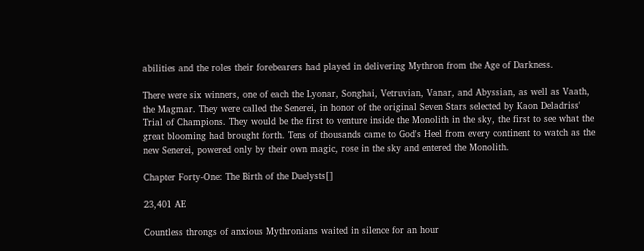abilities and the roles their forebearers had played in delivering Mythron from the Age of Darkness.

There were six winners, one of each the Lyonar, Songhai, Vetruvian, Vanar, and Abyssian, as well as Vaath, the Magmar. They were called the Senerei, in honor of the original Seven Stars selected by Kaon Deladriss' Trial of Champions. They would be the first to venture inside the Monolith in the sky, the first to see what the great blooming had brought forth. Tens of thousands came to God's Heel from every continent to watch as the new Senerei, powered only by their own magic, rose in the sky and entered the Monolith.

Chapter Forty-One: The Birth of the Duelysts[]

23,401 AE

Countless throngs of anxious Mythronians waited in silence for an hour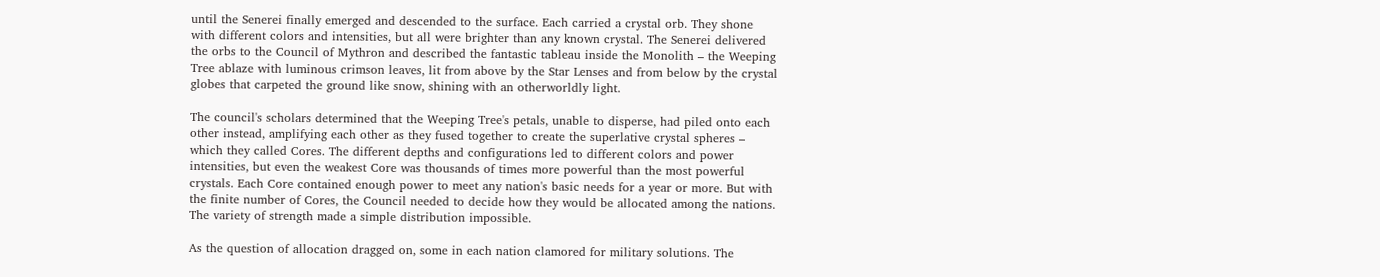until the Senerei finally emerged and descended to the surface. Each carried a crystal orb. They shone with different colors and intensities, but all were brighter than any known crystal. The Senerei delivered the orbs to the Council of Mythron and described the fantastic tableau inside the Monolith – the Weeping Tree ablaze with luminous crimson leaves, lit from above by the Star Lenses and from below by the crystal globes that carpeted the ground like snow, shining with an otherworldly light.

The council's scholars determined that the Weeping Tree's petals, unable to disperse, had piled onto each other instead, amplifying each other as they fused together to create the superlative crystal spheres – which they called Cores. The different depths and configurations led to different colors and power intensities, but even the weakest Core was thousands of times more powerful than the most powerful crystals. Each Core contained enough power to meet any nation's basic needs for a year or more. But with the finite number of Cores, the Council needed to decide how they would be allocated among the nations. The variety of strength made a simple distribution impossible.

As the question of allocation dragged on, some in each nation clamored for military solutions. The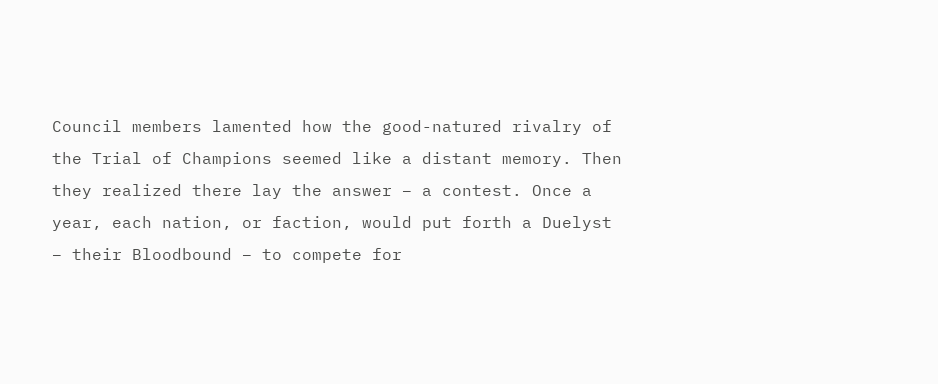Council members lamented how the good-natured rivalry of the Trial of Champions seemed like a distant memory. Then they realized there lay the answer − a contest. Once a year, each nation, or faction, would put forth a Duelyst − their Bloodbound − to compete for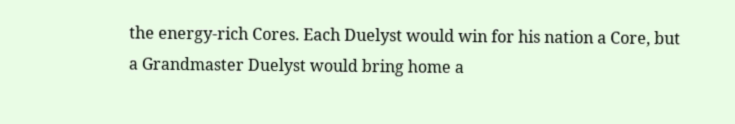the energy-rich Cores. Each Duelyst would win for his nation a Core, but a Grandmaster Duelyst would bring home a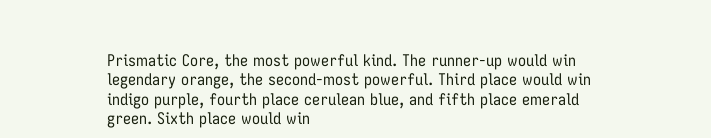Prismatic Core, the most powerful kind. The runner-up would win legendary orange, the second-most powerful. Third place would win indigo purple, fourth place cerulean blue, and fifth place emerald green. Sixth place would win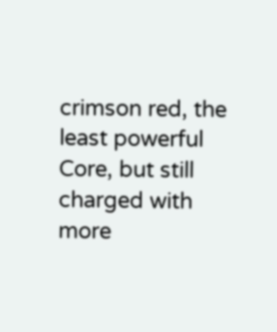crimson red, the least powerful Core, but still charged with more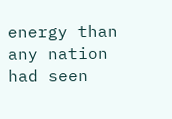energy than any nation had seen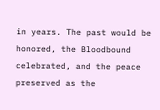in years. The past would be honored, the Bloodbound celebrated, and the peace preserved as the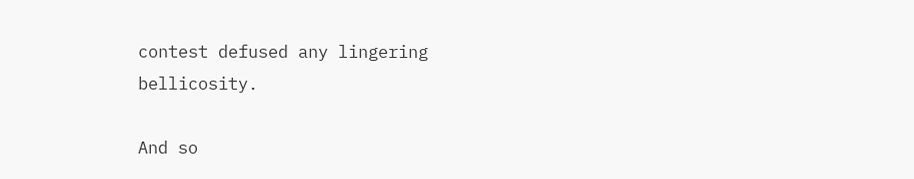contest defused any lingering bellicosity.

And so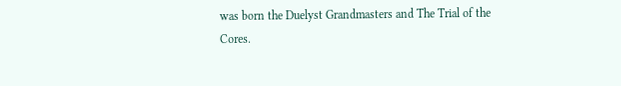was born the Duelyst Grandmasters and The Trial of the Cores.